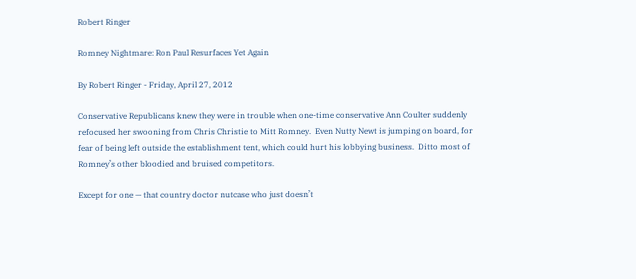Robert Ringer

Romney Nightmare: Ron Paul Resurfaces Yet Again

By Robert Ringer - Friday, April 27, 2012

Conservative Republicans knew they were in trouble when one-time conservative Ann Coulter suddenly refocused her swooning from Chris Christie to Mitt Romney.  Even Nutty Newt is jumping on board, for fear of being left outside the establishment tent, which could hurt his lobbying business.  Ditto most of Romney’s other bloodied and bruised competitors.

Except for one — that country doctor nutcase who just doesn’t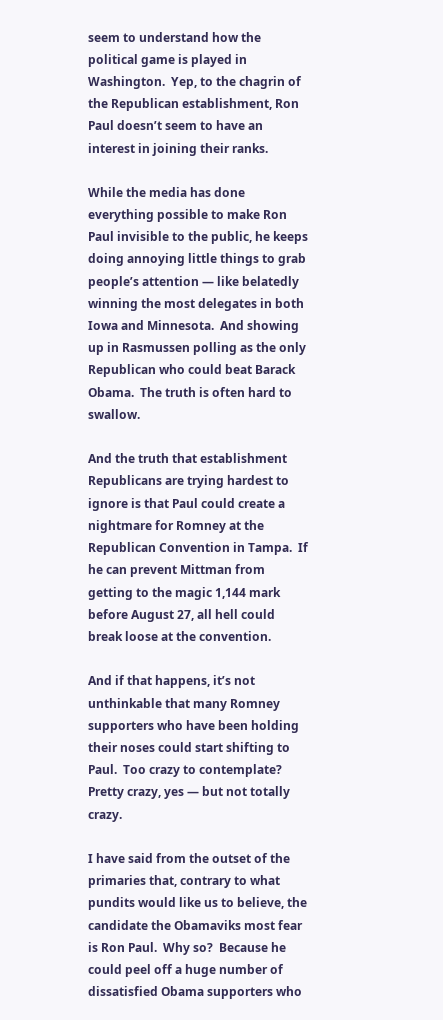seem to understand how the political game is played in Washington.  Yep, to the chagrin of the Republican establishment, Ron Paul doesn’t seem to have an interest in joining their ranks.

While the media has done everything possible to make Ron Paul invisible to the public, he keeps doing annoying little things to grab people’s attention — like belatedly winning the most delegates in both Iowa and Minnesota.  And showing up in Rasmussen polling as the only Republican who could beat Barack Obama.  The truth is often hard to swallow.

And the truth that establishment Republicans are trying hardest to ignore is that Paul could create a nightmare for Romney at the Republican Convention in Tampa.  If he can prevent Mittman from getting to the magic 1,144 mark before August 27, all hell could break loose at the convention.

And if that happens, it’s not unthinkable that many Romney supporters who have been holding their noses could start shifting to Paul.  Too crazy to contemplate?  Pretty crazy, yes — but not totally crazy.

I have said from the outset of the primaries that, contrary to what pundits would like us to believe, the candidate the Obamaviks most fear is Ron Paul.  Why so?  Because he could peel off a huge number of dissatisfied Obama supporters who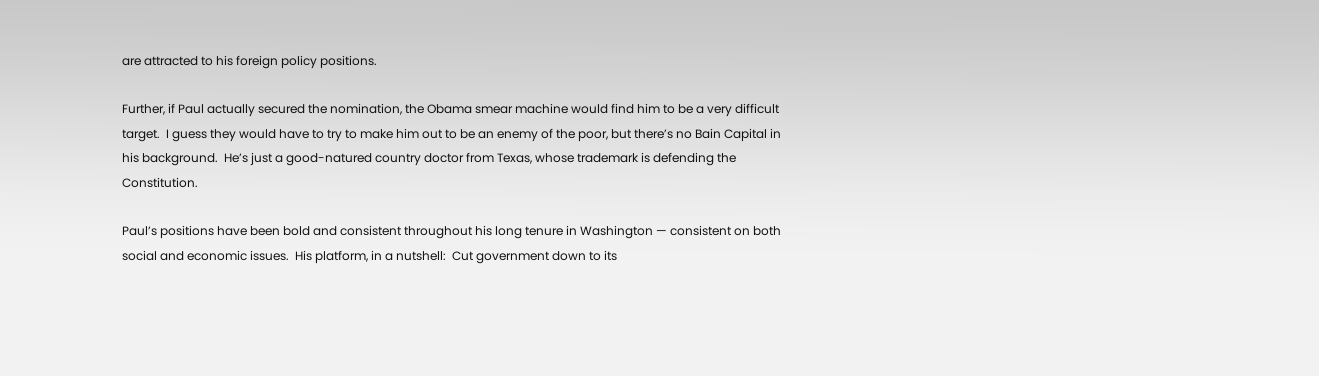are attracted to his foreign policy positions.

Further, if Paul actually secured the nomination, the Obama smear machine would find him to be a very difficult target.  I guess they would have to try to make him out to be an enemy of the poor, but there’s no Bain Capital in his background.  He’s just a good-natured country doctor from Texas, whose trademark is defending the Constitution.

Paul’s positions have been bold and consistent throughout his long tenure in Washington — consistent on both social and economic issues.  His platform, in a nutshell:  Cut government down to its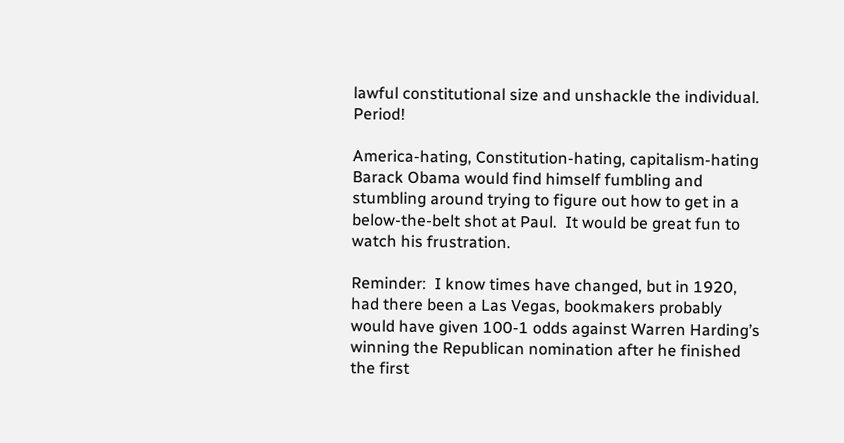lawful constitutional size and unshackle the individual.  Period!

America-hating, Constitution-hating, capitalism-hating Barack Obama would find himself fumbling and stumbling around trying to figure out how to get in a below-the-belt shot at Paul.  It would be great fun to watch his frustration.

Reminder:  I know times have changed, but in 1920, had there been a Las Vegas, bookmakers probably would have given 100-1 odds against Warren Harding’s winning the Republican nomination after he finished the first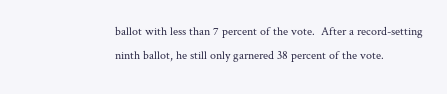ballot with less than 7 percent of the vote.  After a record-setting ninth ballot, he still only garnered 38 percent of the vote.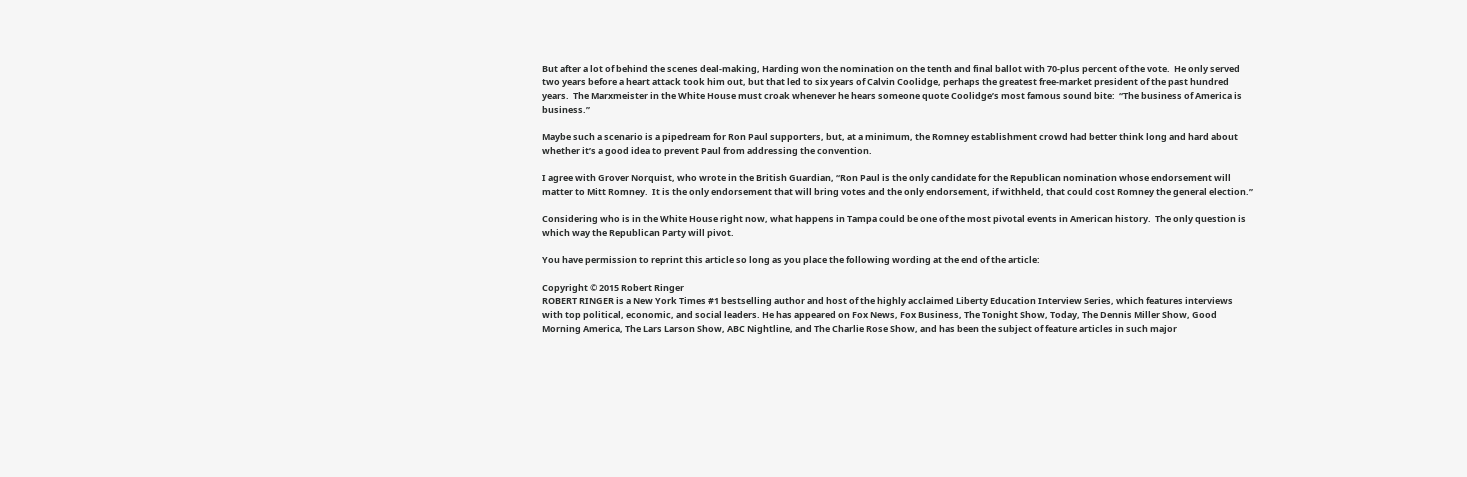But after a lot of behind the scenes deal-making, Harding won the nomination on the tenth and final ballot with 70-plus percent of the vote.  He only served two years before a heart attack took him out, but that led to six years of Calvin Coolidge, perhaps the greatest free-market president of the past hundred years.  The Marxmeister in the White House must croak whenever he hears someone quote Coolidge’s most famous sound bite:  “The business of America is business.”

Maybe such a scenario is a pipedream for Ron Paul supporters, but, at a minimum, the Romney establishment crowd had better think long and hard about whether it’s a good idea to prevent Paul from addressing the convention.

I agree with Grover Norquist, who wrote in the British Guardian, “Ron Paul is the only candidate for the Republican nomination whose endorsement will matter to Mitt Romney.  It is the only endorsement that will bring votes and the only endorsement, if withheld, that could cost Romney the general election.”

Considering who is in the White House right now, what happens in Tampa could be one of the most pivotal events in American history.  The only question is which way the Republican Party will pivot.

You have permission to reprint this article so long as you place the following wording at the end of the article:

Copyright © 2015 Robert Ringer
ROBERT RINGER is a New York Times #1 bestselling author and host of the highly acclaimed Liberty Education Interview Series, which features interviews with top political, economic, and social leaders. He has appeared on Fox News, Fox Business, The Tonight Show, Today, The Dennis Miller Show, Good Morning America, The Lars Larson Show, ABC Nightline, and The Charlie Rose Show, and has been the subject of feature articles in such major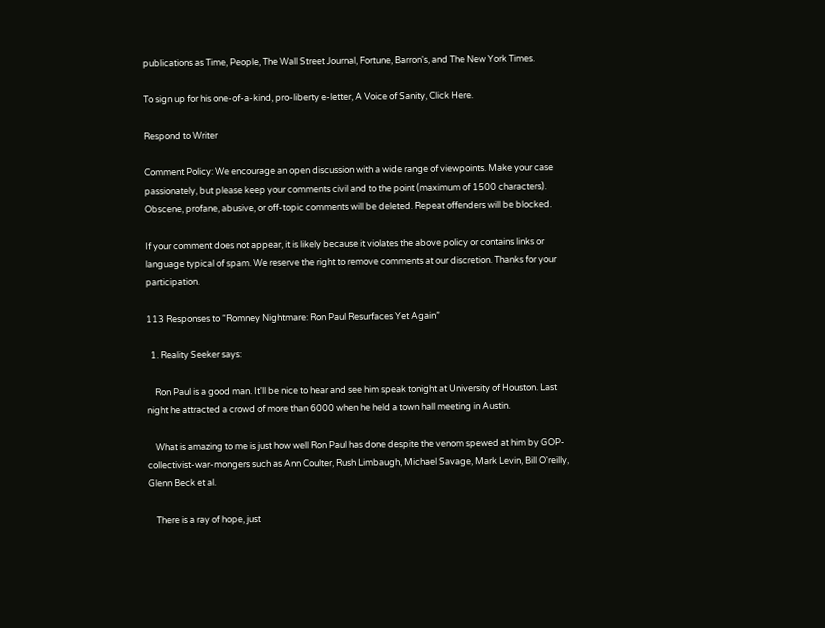publications as Time, People, The Wall Street Journal, Fortune, Barron's, and The New York Times.

To sign up for his one-of-a-kind, pro-liberty e-letter, A Voice of Sanity, Click Here.

Respond to Writer

Comment Policy: We encourage an open discussion with a wide range of viewpoints. Make your case passionately, but please keep your comments civil and to the point (maximum of 1500 characters). Obscene, profane, abusive, or off-topic comments will be deleted. Repeat offenders will be blocked.

If your comment does not appear, it is likely because it violates the above policy or contains links or language typical of spam. We reserve the right to remove comments at our discretion. Thanks for your participation.

113 Responses to “Romney Nightmare: Ron Paul Resurfaces Yet Again”

  1. Reality Seeker says:

    Ron Paul is a good man. It'll be nice to hear and see him speak tonight at University of Houston. Last night he attracted a crowd of more than 6000 when he held a town hall meeting in Austin.

    What is amazing to me is just how well Ron Paul has done despite the venom spewed at him by GOP-collectivist-war-mongers such as Ann Coulter, Rush Limbaugh, Michael Savage, Mark Levin, Bill O'reilly, Glenn Beck et al.

    There is a ray of hope, just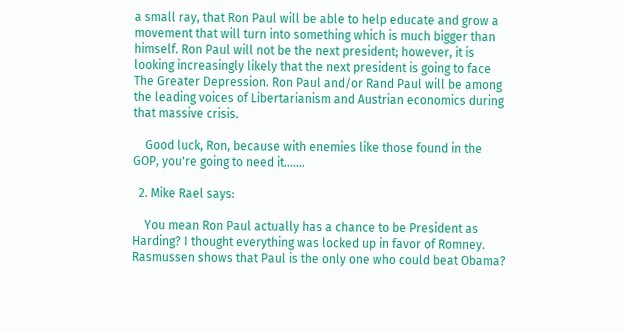a small ray, that Ron Paul will be able to help educate and grow a movement that will turn into something which is much bigger than himself. Ron Paul will not be the next president; however, it is looking increasingly likely that the next president is going to face The Greater Depression. Ron Paul and/or Rand Paul will be among the leading voices of Libertarianism and Austrian economics during that massive crisis.

    Good luck, Ron, because with enemies like those found in the GOP, you're going to need it…….

  2. Mike Rael says:

    You mean Ron Paul actually has a chance to be President as Harding? I thought everything was locked up in favor of Romney. Rasmussen shows that Paul is the only one who could beat Obama?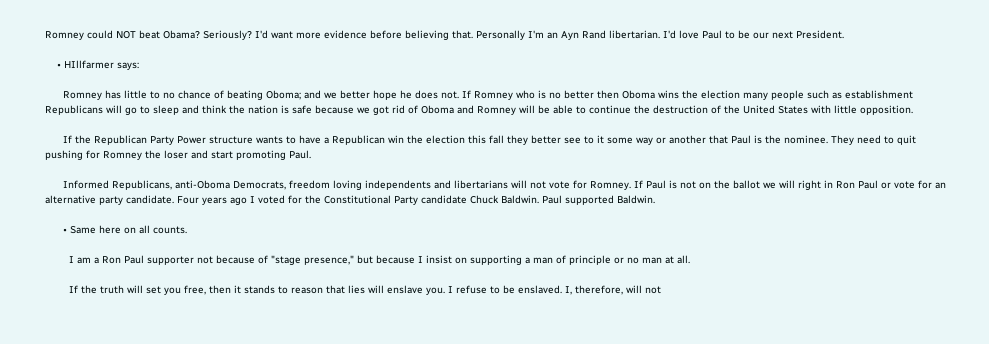Romney could NOT beat Obama? Seriously? I'd want more evidence before believing that. Personally I'm an Ayn Rand libertarian. I'd love Paul to be our next President.

    • HIllfarmer says:

      Romney has little to no chance of beating Oboma; and we better hope he does not. If Romney who is no better then Oboma wins the election many people such as establishment Republicans will go to sleep and think the nation is safe because we got rid of Oboma and Romney will be able to continue the destruction of the United States with little opposition.

      If the Republican Party Power structure wants to have a Republican win the election this fall they better see to it some way or another that Paul is the nominee. They need to quit pushing for Romney the loser and start promoting Paul.

      Informed Republicans, anti-Oboma Democrats, freedom loving independents and libertarians will not vote for Romney. If Paul is not on the ballot we will right in Ron Paul or vote for an alternative party candidate. Four years ago I voted for the Constitutional Party candidate Chuck Baldwin. Paul supported Baldwin.

      • Same here on all counts.

        I am a Ron Paul supporter not because of "stage presence," but because I insist on supporting a man of principle or no man at all.

        If the truth will set you free, then it stands to reason that lies will enslave you. I refuse to be enslaved. I, therefore, will not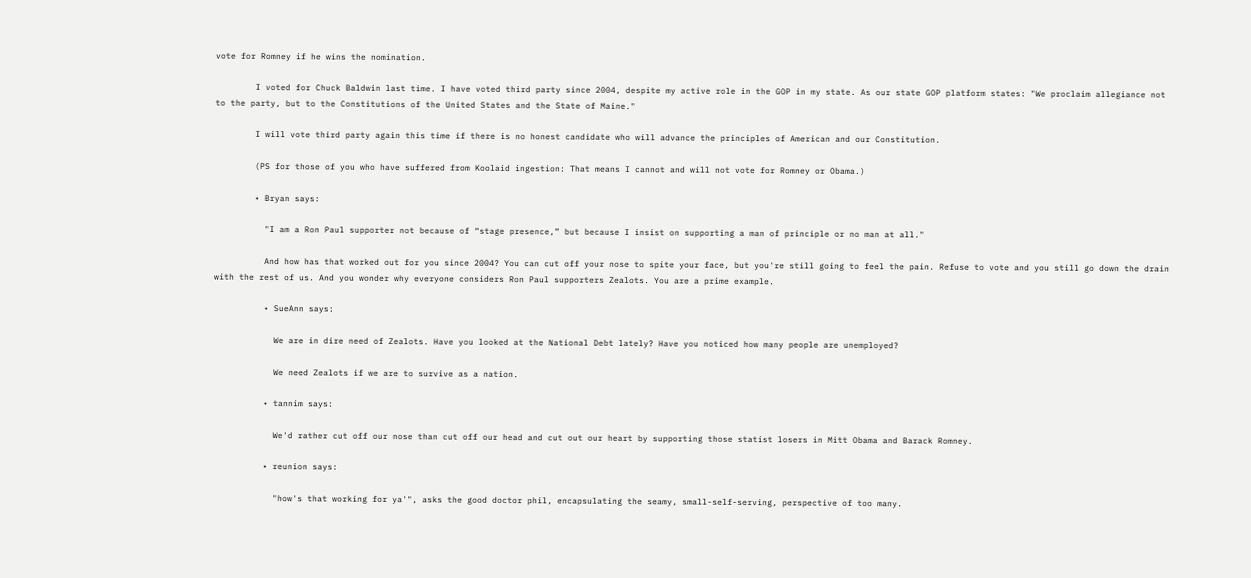vote for Romney if he wins the nomination.

        I voted for Chuck Baldwin last time. I have voted third party since 2004, despite my active role in the GOP in my state. As our state GOP platform states: "We proclaim allegiance not to the party, but to the Constitutions of the United States and the State of Maine."

        I will vote third party again this time if there is no honest candidate who will advance the principles of American and our Constitution.

        (PS for those of you who have suffered from Koolaid ingestion: That means I cannot and will not vote for Romney or Obama.)

        • Bryan says:

          "I am a Ron Paul supporter not because of “stage presence,” but because I insist on supporting a man of principle or no man at all."

          And how has that worked out for you since 2004? You can cut off your nose to spite your face, but you're still going to feel the pain. Refuse to vote and you still go down the drain with the rest of us. And you wonder why everyone considers Ron Paul supporters Zealots. You are a prime example.

          • SueAnn says:

            We are in dire need of Zealots. Have you looked at the National Debt lately? Have you noticed how many people are unemployed?

            We need Zealots if we are to survive as a nation.

          • tannim says:

            We'd rather cut off our nose than cut off our head and cut out our heart by supporting those statist losers in Mitt Obama and Barack Romney.

          • reunion says:

            "how's that working for ya'", asks the good doctor phil, encapsulating the seamy, small-self-serving, perspective of too many.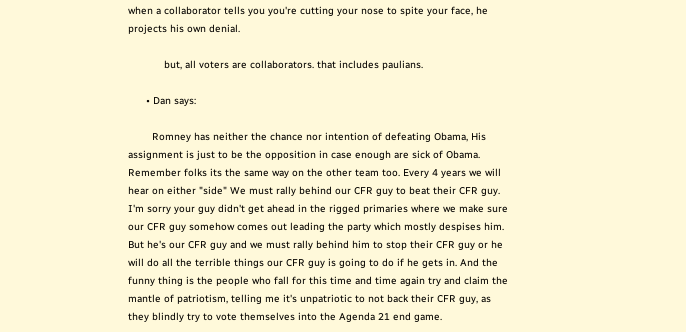when a collaborator tells you you're cutting your nose to spite your face, he projects his own denial.

            but, all voters are collaborators. that includes paulians.

      • Dan says:

        Romney has neither the chance nor intention of defeating Obama, His assignment is just to be the opposition in case enough are sick of Obama. Remember folks its the same way on the other team too. Every 4 years we will hear on either "side" We must rally behind our CFR guy to beat their CFR guy. I'm sorry your guy didn't get ahead in the rigged primaries where we make sure our CFR guy somehow comes out leading the party which mostly despises him. But he's our CFR guy and we must rally behind him to stop their CFR guy or he will do all the terrible things our CFR guy is going to do if he gets in. And the funny thing is the people who fall for this time and time again try and claim the mantle of patriotism, telling me it's unpatriotic to not back their CFR guy, as they blindly try to vote themselves into the Agenda 21 end game.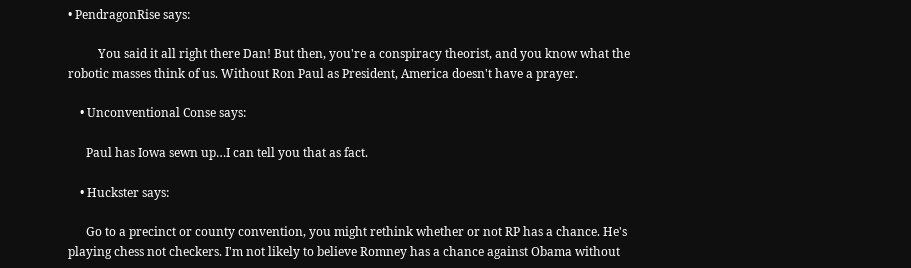• PendragonRise says:

          You said it all right there Dan! But then, you're a conspiracy theorist, and you know what the robotic masses think of us. Without Ron Paul as President, America doesn't have a prayer.

    • Unconventional Conse says:

      Paul has Iowa sewn up…I can tell you that as fact.

    • Huckster says:

      Go to a precinct or county convention, you might rethink whether or not RP has a chance. He's playing chess not checkers. I'm not likely to believe Romney has a chance against Obama without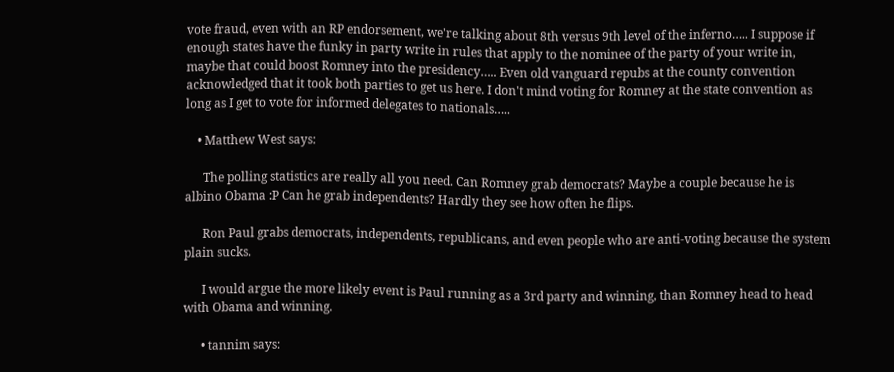vote fraud, even with an RP endorsement, we're talking about 8th versus 9th level of the inferno….. I suppose if enough states have the funky in party write in rules that apply to the nominee of the party of your write in, maybe that could boost Romney into the presidency….. Even old vanguard repubs at the county convention acknowledged that it took both parties to get us here. I don't mind voting for Romney at the state convention as long as I get to vote for informed delegates to nationals…..

    • Matthew West says:

      The polling statistics are really all you need. Can Romney grab democrats? Maybe a couple because he is albino Obama :P Can he grab independents? Hardly they see how often he flips.

      Ron Paul grabs democrats, independents, republicans, and even people who are anti-voting because the system plain sucks.

      I would argue the more likely event is Paul running as a 3rd party and winning, than Romney head to head with Obama and winning.

      • tannim says: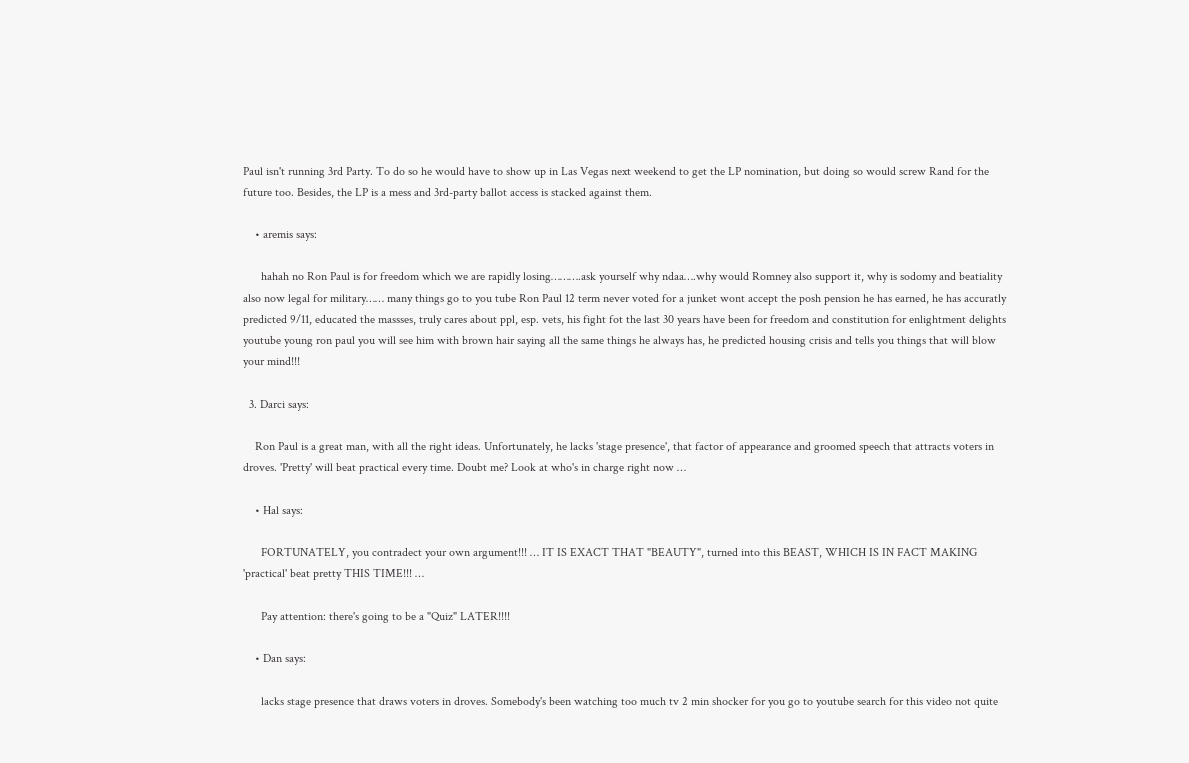Paul isn't running 3rd Party. To do so he would have to show up in Las Vegas next weekend to get the LP nomination, but doing so would screw Rand for the future too. Besides, the LP is a mess and 3rd-party ballot access is stacked against them.

    • aremis says:

      hahah no Ron Paul is for freedom which we are rapidly losing……….ask yourself why ndaa….why would Romney also support it, why is sodomy and beatiality also now legal for military…… many things go to you tube Ron Paul 12 term never voted for a junket wont accept the posh pension he has earned, he has accuratly predicted 9/11, educated the massses, truly cares about ppl, esp. vets, his fight fot the last 30 years have been for freedom and constitution for enlightment delights youtube young ron paul you will see him with brown hair saying all the same things he always has, he predicted housing crisis and tells you things that will blow your mind!!!

  3. Darci says:

    Ron Paul is a great man, with all the right ideas. Unfortunately, he lacks 'stage presence', that factor of appearance and groomed speech that attracts voters in droves. 'Pretty' will beat practical every time. Doubt me? Look at who's in charge right now …

    • Hal says:

      FORTUNATELY, you contradect your own argument!!! … IT IS EXACT THAT "BEAUTY", turned into this BEAST, WHICH IS IN FACT MAKING 'practical' beat pretty THIS TIME!!! …

      Pay attention: there's going to be a "Quiz" LATER!!!!

    • Dan says:

      lacks stage presence that draws voters in droves. Somebody's been watching too much tv 2 min shocker for you go to youtube search for this video not quite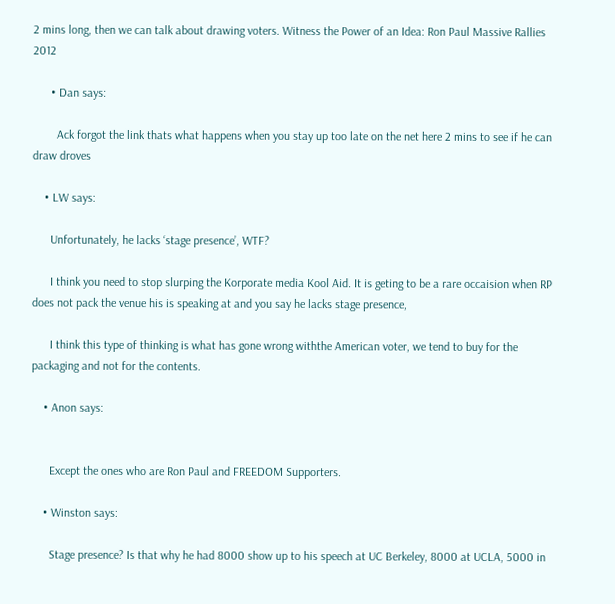2 mins long, then we can talk about drawing voters. Witness the Power of an Idea: Ron Paul Massive Rallies 2012

      • Dan says:

        Ack forgot the link thats what happens when you stay up too late on the net here 2 mins to see if he can draw droves

    • LW says:

      Unfortunately, he lacks ‘stage presence’, WTF?

      I think you need to stop slurping the Korporate media Kool Aid. It is geting to be a rare occaision when RP does not pack the venue his is speaking at and you say he lacks stage presence,

      I think this type of thinking is what has gone wrong withthe American voter, we tend to buy for the packaging and not for the contents.

    • Anon says:


      Except the ones who are Ron Paul and FREEDOM Supporters.

    • Winston says:

      Stage presence? Is that why he had 8000 show up to his speech at UC Berkeley, 8000 at UCLA, 5000 in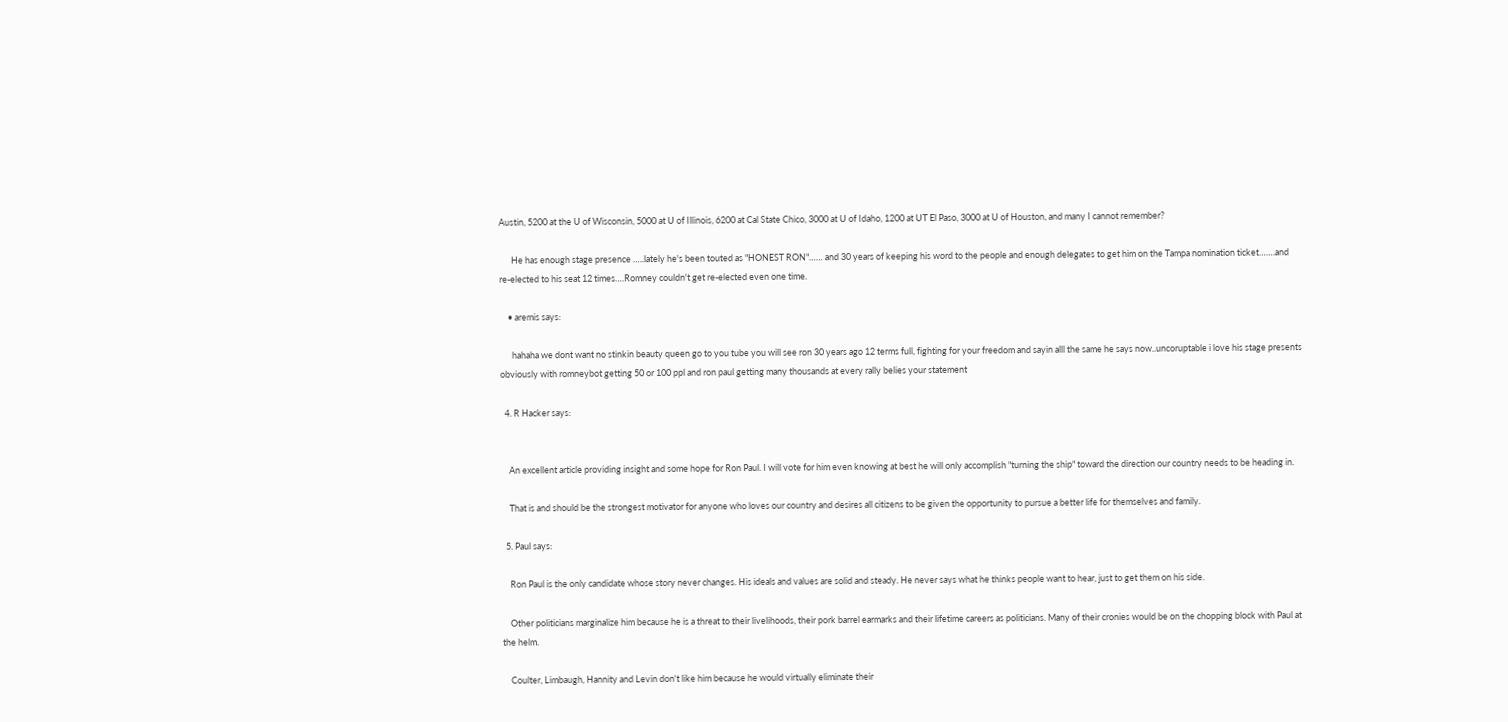Austin, 5200 at the U of Wisconsin, 5000 at U of Illinois, 6200 at Cal State Chico, 3000 at U of Idaho, 1200 at UT El Paso, 3000 at U of Houston, and many I cannot remember?

      He has enough stage presence …..lately he's been touted as "HONEST RON"…… and 30 years of keeping his word to the people and enough delegates to get him on the Tampa nomination ticket…….and re-elected to his seat 12 times….Romney couldn't get re-elected even one time.

    • aremis says:

      hahaha we dont want no stinkin beauty queen go to you tube you will see ron 30 years ago 12 terms full, fighting for your freedom and sayin alll the same he says now..uncoruptable i love his stage presents obviously with romneybot getting 50 or 100 ppl and ron paul getting many thousands at every rally belies your statement

  4. R Hacker says:


    An excellent article providing insight and some hope for Ron Paul. I will vote for him even knowing at best he will only accomplish "turning the ship" toward the direction our country needs to be heading in.

    That is and should be the strongest motivator for anyone who loves our country and desires all citizens to be given the opportunity to pursue a better life for themselves and family.

  5. Paul says:

    Ron Paul is the only candidate whose story never changes. His ideals and values are solid and steady. He never says what he thinks people want to hear, just to get them on his side.

    Other politicians marginalize him because he is a threat to their livelihoods, their pork barrel earmarks and their lifetime careers as politicians. Many of their cronies would be on the chopping block with Paul at the helm.

    Coulter, Limbaugh, Hannity and Levin don't like him because he would virtually eliminate their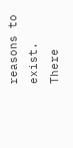reasons to exist. There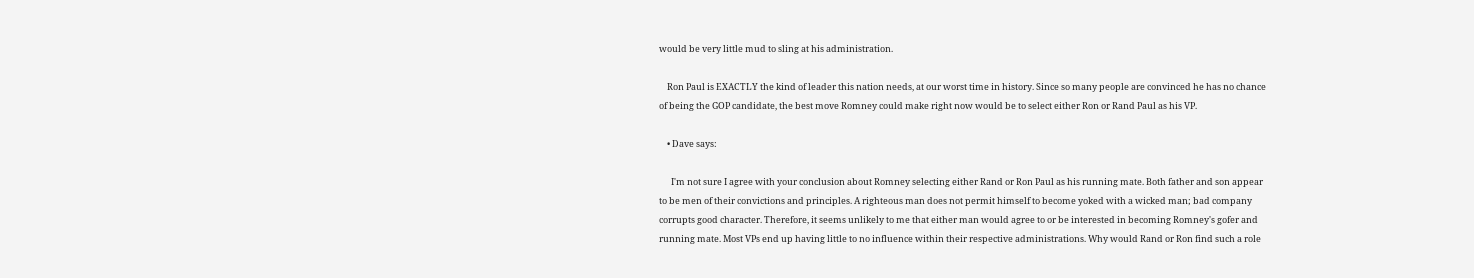would be very little mud to sling at his administration.

    Ron Paul is EXACTLY the kind of leader this nation needs, at our worst time in history. Since so many people are convinced he has no chance of being the GOP candidate, the best move Romney could make right now would be to select either Ron or Rand Paul as his VP.

    • Dave says:

      I'm not sure I agree with your conclusion about Romney selecting either Rand or Ron Paul as his running mate. Both father and son appear to be men of their convictions and principles. A righteous man does not permit himself to become yoked with a wicked man; bad company corrupts good character. Therefore, it seems unlikely to me that either man would agree to or be interested in becoming Romney's gofer and running mate. Most VPs end up having little to no influence within their respective administrations. Why would Rand or Ron find such a role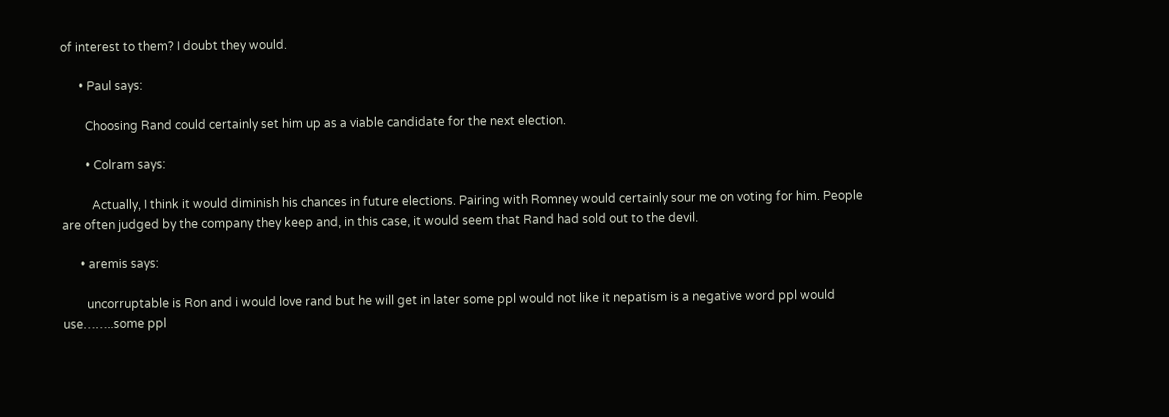of interest to them? I doubt they would.

      • Paul says:

        Choosing Rand could certainly set him up as a viable candidate for the next election.

        • Colram says:

          Actually, I think it would diminish his chances in future elections. Pairing with Romney would certainly sour me on voting for him. People are often judged by the company they keep and, in this case, it would seem that Rand had sold out to the devil.

      • aremis says:

        uncorruptable is Ron and i would love rand but he will get in later some ppl would not like it nepatism is a negative word ppl would use……..some ppl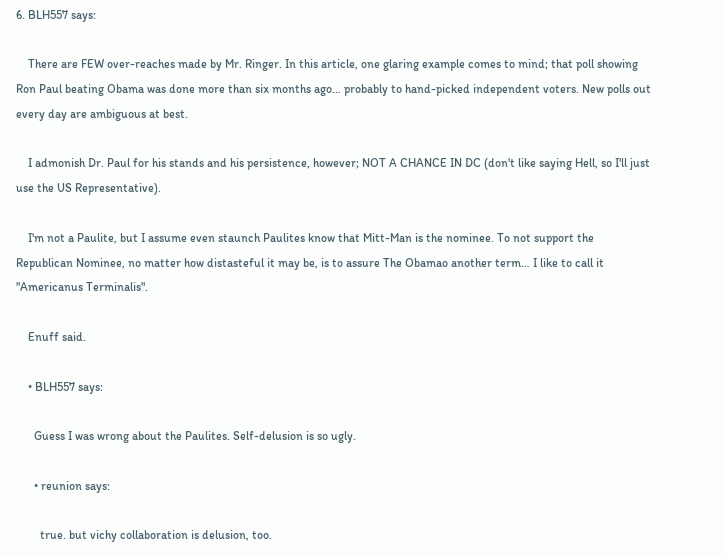6. BLH557 says:

    There are FEW over-reaches made by Mr. Ringer. In this article, one glaring example comes to mind; that poll showing Ron Paul beating Obama was done more than six months ago… probably to hand-picked independent voters. New polls out every day are ambiguous at best.

    I admonish Dr. Paul for his stands and his persistence, however; NOT A CHANCE IN DC (don't like saying Hell, so I'll just use the US Representative).

    I'm not a Paulite, but I assume even staunch Paulites know that Mitt-Man is the nominee. To not support the Republican Nominee, no matter how distasteful it may be, is to assure The Obamao another term… I like to call it "Americanus Terminalis".

    Enuff said.

    • BLH557 says:

      Guess I was wrong about the Paulites. Self-delusion is so ugly.

      • reunion says:

        true. but vichy collaboration is delusion, too.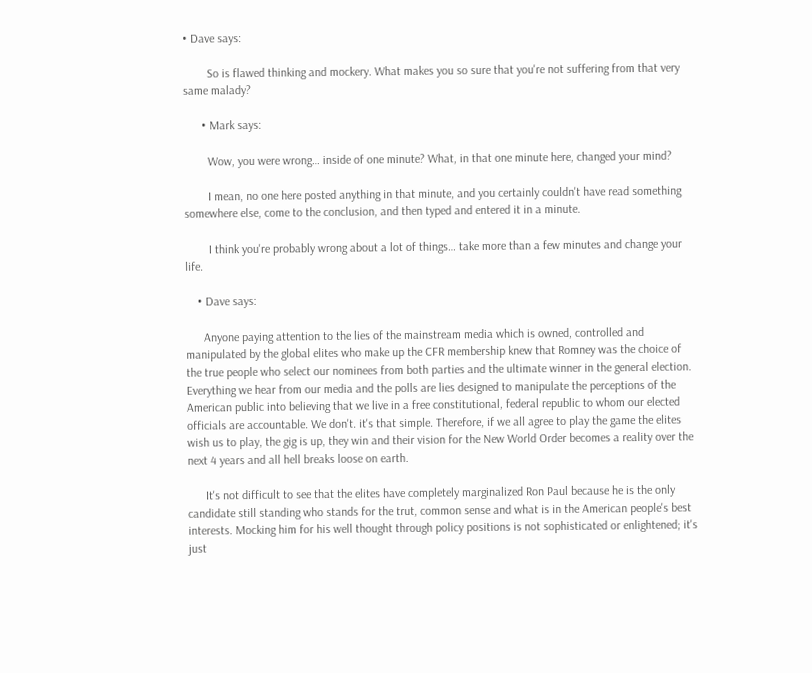• Dave says:

        So is flawed thinking and mockery. What makes you so sure that you're not suffering from that very same malady?

      • Mark says:

        Wow, you were wrong… inside of one minute? What, in that one minute here, changed your mind?

        I mean, no one here posted anything in that minute, and you certainly couldn't have read something somewhere else, come to the conclusion, and then typed and entered it in a minute.

        I think you're probably wrong about a lot of things… take more than a few minutes and change your life.

    • Dave says:

      Anyone paying attention to the lies of the mainstream media which is owned, controlled and manipulated by the global elites who make up the CFR membership knew that Romney was the choice of the true people who select our nominees from both parties and the ultimate winner in the general election. Everything we hear from our media and the polls are lies designed to manipulate the perceptions of the American public into believing that we live in a free constitutional, federal republic to whom our elected officials are accountable. We don't. it's that simple. Therefore, if we all agree to play the game the elites wish us to play, the gig is up, they win and their vision for the New World Order becomes a reality over the next 4 years and all hell breaks loose on earth.

      It's not difficult to see that the elites have completely marginalized Ron Paul because he is the only candidate still standing who stands for the trut, common sense and what is in the American people's best interests. Mocking him for his well thought through policy positions is not sophisticated or enlightened; it's just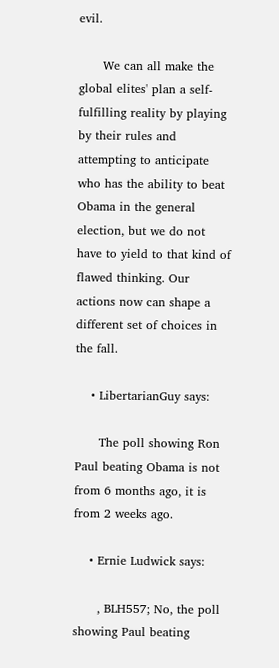evil.

      We can all make the global elites' plan a self-fulfilling reality by playing by their rules and attempting to anticipate who has the ability to beat Obama in the general election, but we do not have to yield to that kind of flawed thinking. Our actions now can shape a different set of choices in the fall.

    • LibertarianGuy says:

      The poll showing Ron Paul beating Obama is not from 6 months ago, it is from 2 weeks ago.

    • Ernie Ludwick says:

      , BLH557; No, the poll showing Paul beating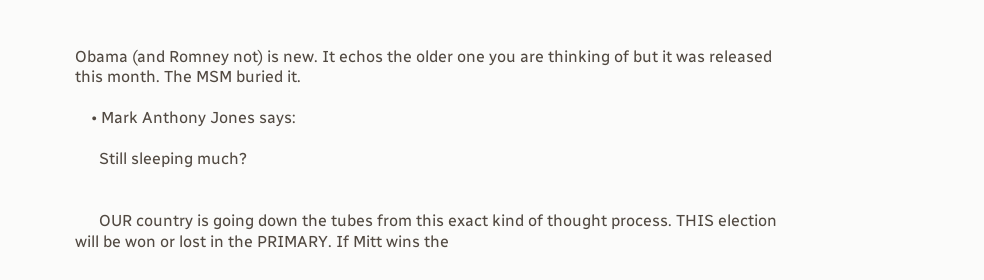Obama (and Romney not) is new. It echos the older one you are thinking of but it was released this month. The MSM buried it.

    • Mark Anthony Jones says:

      Still sleeping much?


      OUR country is going down the tubes from this exact kind of thought process. THIS election will be won or lost in the PRIMARY. If Mitt wins the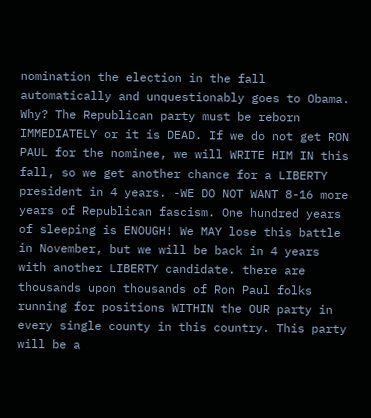nomination the election in the fall automatically and unquestionably goes to Obama. Why? The Republican party must be reborn IMMEDIATELY or it is DEAD. If we do not get RON PAUL for the nominee, we will WRITE HIM IN this fall, so we get another chance for a LIBERTY president in 4 years. -WE DO NOT WANT 8-16 more years of Republican fascism. One hundred years of sleeping is ENOUGH! We MAY lose this battle in November, but we will be back in 4 years with another LIBERTY candidate. there are thousands upon thousands of Ron Paul folks running for positions WITHIN the OUR party in every single county in this country. This party will be a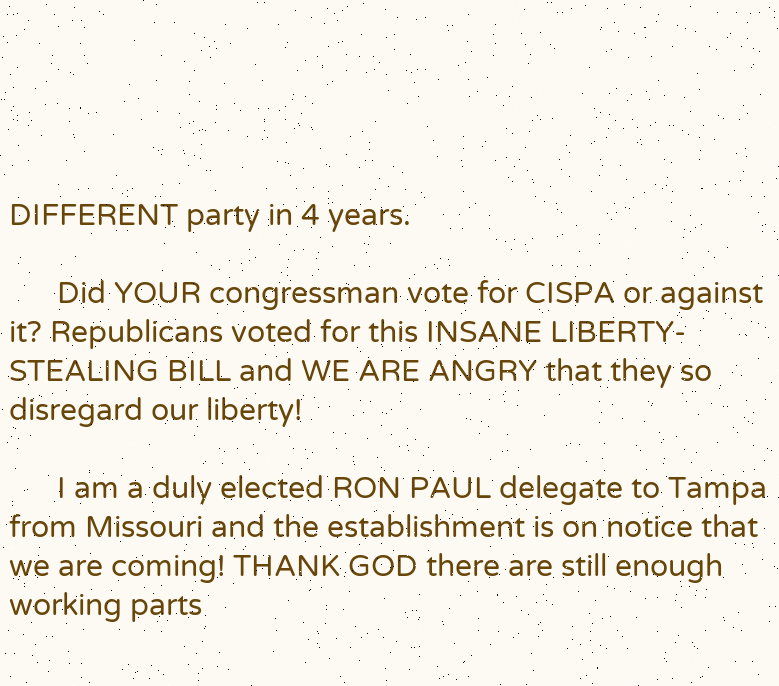DIFFERENT party in 4 years.

      Did YOUR congressman vote for CISPA or against it? Republicans voted for this INSANE LIBERTY-STEALING BILL and WE ARE ANGRY that they so disregard our liberty!

      I am a duly elected RON PAUL delegate to Tampa from Missouri and the establishment is on notice that we are coming! THANK GOD there are still enough working parts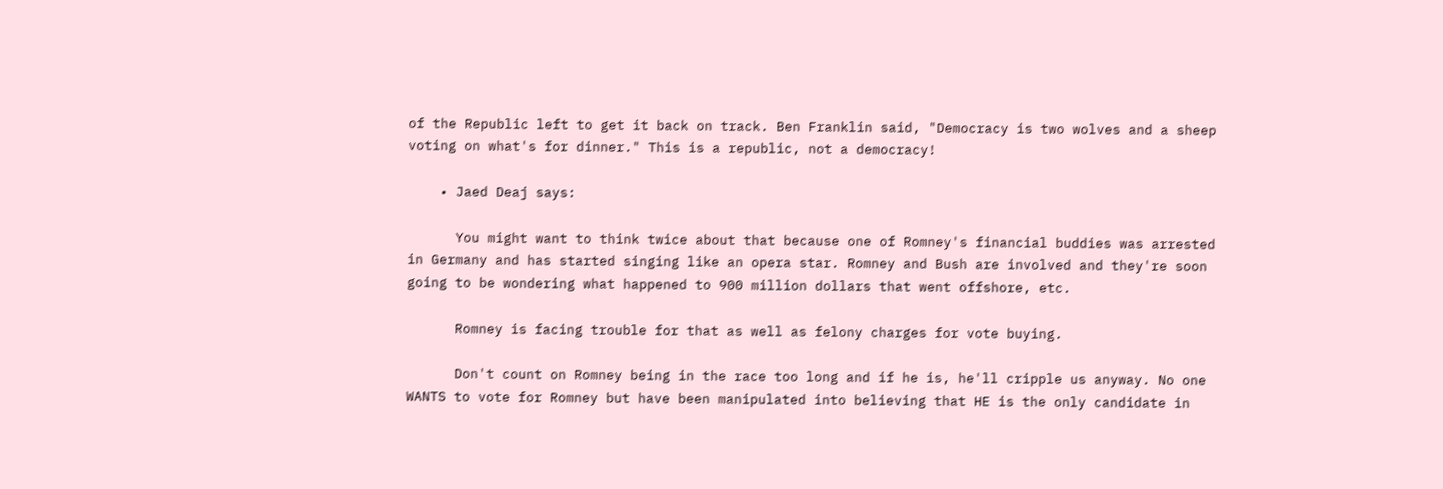of the Republic left to get it back on track. Ben Franklin said, "Democracy is two wolves and a sheep voting on what's for dinner." This is a republic, not a democracy!

    • Jaed Deaj says:

      You might want to think twice about that because one of Romney's financial buddies was arrested in Germany and has started singing like an opera star. Romney and Bush are involved and they're soon going to be wondering what happened to 900 million dollars that went offshore, etc.

      Romney is facing trouble for that as well as felony charges for vote buying.

      Don't count on Romney being in the race too long and if he is, he'll cripple us anyway. No one WANTS to vote for Romney but have been manipulated into believing that HE is the only candidate in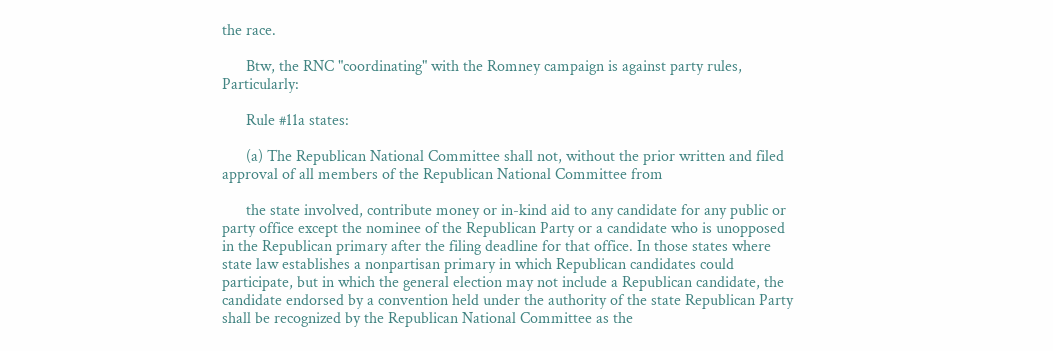the race.

      Btw, the RNC "coordinating" with the Romney campaign is against party rules, Particularly:

      Rule #11a states:

      (a) The Republican National Committee shall not, without the prior written and filed approval of all members of the Republican National Committee from

      the state involved, contribute money or in-kind aid to any candidate for any public or party office except the nominee of the Republican Party or a candidate who is unopposed in the Republican primary after the filing deadline for that office. In those states where state law establishes a nonpartisan primary in which Republican candidates could participate, but in which the general election may not include a Republican candidate, the candidate endorsed by a convention held under the authority of the state Republican Party shall be recognized by the Republican National Committee as the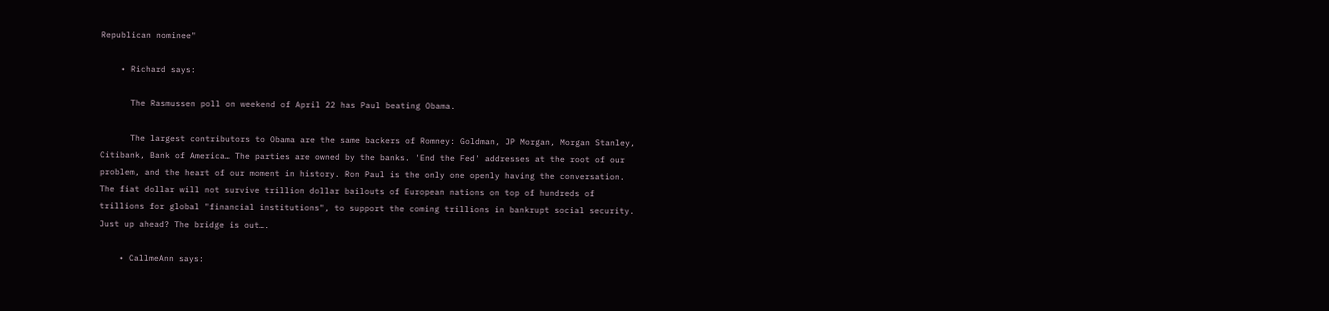Republican nominee"

    • Richard says:

      The Rasmussen poll on weekend of April 22 has Paul beating Obama.

      The largest contributors to Obama are the same backers of Romney: Goldman, JP Morgan, Morgan Stanley, Citibank, Bank of America… The parties are owned by the banks. 'End the Fed' addresses at the root of our problem, and the heart of our moment in history. Ron Paul is the only one openly having the conversation. The fiat dollar will not survive trillion dollar bailouts of European nations on top of hundreds of trillions for global "financial institutions", to support the coming trillions in bankrupt social security. Just up ahead? The bridge is out….

    • CallmeAnn says: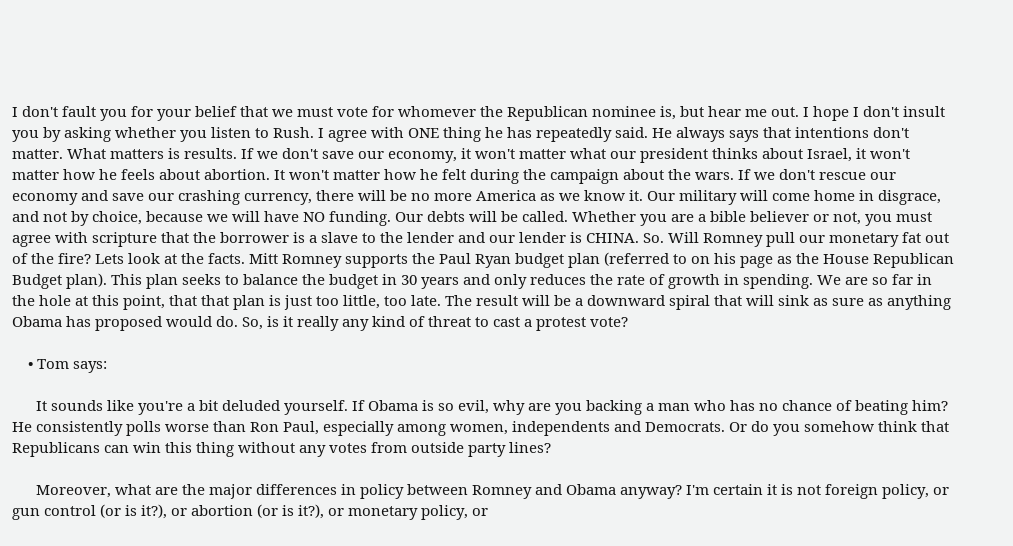I don't fault you for your belief that we must vote for whomever the Republican nominee is, but hear me out. I hope I don't insult you by asking whether you listen to Rush. I agree with ONE thing he has repeatedly said. He always says that intentions don't matter. What matters is results. If we don't save our economy, it won't matter what our president thinks about Israel, it won't matter how he feels about abortion. It won't matter how he felt during the campaign about the wars. If we don't rescue our economy and save our crashing currency, there will be no more America as we know it. Our military will come home in disgrace, and not by choice, because we will have NO funding. Our debts will be called. Whether you are a bible believer or not, you must agree with scripture that the borrower is a slave to the lender and our lender is CHINA. So. Will Romney pull our monetary fat out of the fire? Lets look at the facts. Mitt Romney supports the Paul Ryan budget plan (referred to on his page as the House Republican Budget plan). This plan seeks to balance the budget in 30 years and only reduces the rate of growth in spending. We are so far in the hole at this point, that that plan is just too little, too late. The result will be a downward spiral that will sink as sure as anything Obama has proposed would do. So, is it really any kind of threat to cast a protest vote?

    • Tom says:

      It sounds like you're a bit deluded yourself. If Obama is so evil, why are you backing a man who has no chance of beating him? He consistently polls worse than Ron Paul, especially among women, independents and Democrats. Or do you somehow think that Republicans can win this thing without any votes from outside party lines?

      Moreover, what are the major differences in policy between Romney and Obama anyway? I'm certain it is not foreign policy, or gun control (or is it?), or abortion (or is it?), or monetary policy, or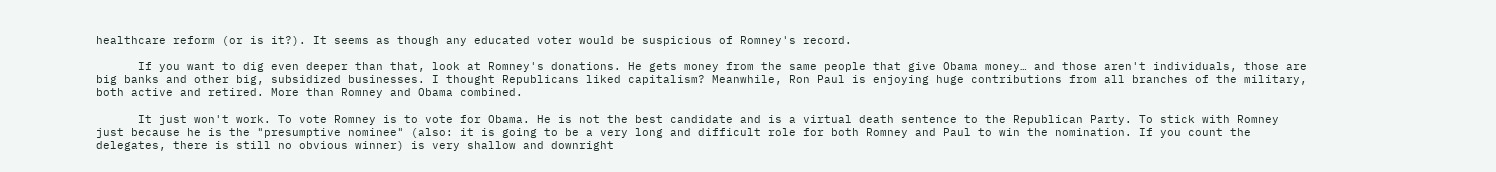healthcare reform (or is it?). It seems as though any educated voter would be suspicious of Romney's record.

      If you want to dig even deeper than that, look at Romney's donations. He gets money from the same people that give Obama money… and those aren't individuals, those are big banks and other big, subsidized businesses. I thought Republicans liked capitalism? Meanwhile, Ron Paul is enjoying huge contributions from all branches of the military, both active and retired. More than Romney and Obama combined.

      It just won't work. To vote Romney is to vote for Obama. He is not the best candidate and is a virtual death sentence to the Republican Party. To stick with Romney just because he is the "presumptive nominee" (also: it is going to be a very long and difficult role for both Romney and Paul to win the nomination. If you count the delegates, there is still no obvious winner) is very shallow and downright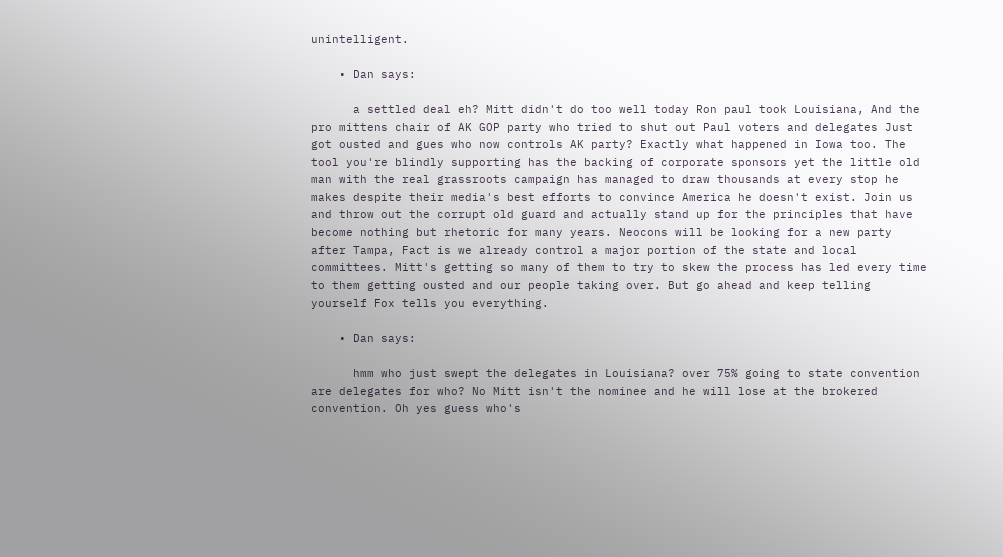unintelligent.

    • Dan says:

      a settled deal eh? Mitt didn't do too well today Ron paul took Louisiana, And the pro mittens chair of AK GOP party who tried to shut out Paul voters and delegates Just got ousted and gues who now controls AK party? Exactly what happened in Iowa too. The tool you're blindly supporting has the backing of corporate sponsors yet the little old man with the real grassroots campaign has managed to draw thousands at every stop he makes despite their media's best efforts to convince America he doesn't exist. Join us and throw out the corrupt old guard and actually stand up for the principles that have become nothing but rhetoric for many years. Neocons will be looking for a new party after Tampa, Fact is we already control a major portion of the state and local committees. Mitt's getting so many of them to try to skew the process has led every time to them getting ousted and our people taking over. But go ahead and keep telling yourself Fox tells you everything.

    • Dan says:

      hmm who just swept the delegates in Louisiana? over 75% going to state convention are delegates for who? No Mitt isn't the nominee and he will lose at the brokered convention. Oh yes guess who's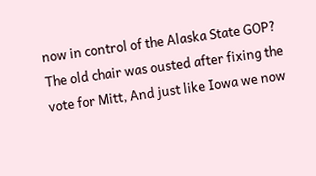now in control of the Alaska State GOP? The old chair was ousted after fixing the vote for Mitt, And just like Iowa we now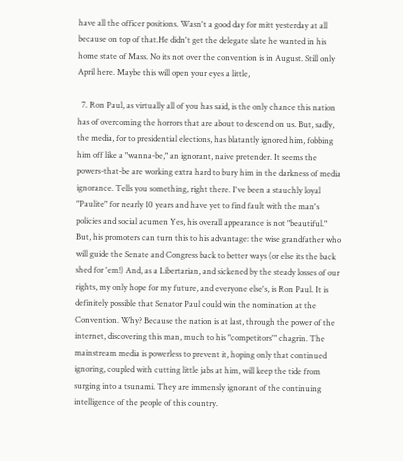have all the officer positions. Wasn't a good day for mitt yesterday at all because on top of that.He didn't get the delegate slate he wanted in his home state of Mass. No its not over the convention is in August. Still only April here. Maybe this will open your eyes a little,

  7. Ron Paul, as virtually all of you has said, is the only chance this nation has of overcoming the horrors that are about to descend on us. But, sadly, the media, for to presidential elections, has blatantly ignored him, fobbing him off like a "wanna-be," an ignorant, naive pretender. It seems the powers-that-be are working extra hard to bury him in the darkness of media ignorance. Tells you something, right there. I've been a stauchly loyal "Paulite" for nearly 10 years and have yet to find fault with the man's policies and social acumen Yes, his overall appearance is not "beautiful." But, his promoters can turn this to his advantage: the wise grandfather who will guide the Senate and Congress back to better ways (or else its the back shed for 'em!) And, as a Libertarian, and sickened by the steady losses of our rights, my only hope for my future, and everyone else's, is Ron Paul. It is definitely possible that Senator Paul could win the nomination at the Convention. Why? Because the nation is at last, through the power of the internet, discovering this man, much to his "competitors'" chagrin. The mainstream media is powerless to prevent it, hoping only that continued ignoring, coupled with cutting little jabs at him, will keep the tide from surging into a tsunami. They are immensly ignorant of the continuing intelligence of the people of this country.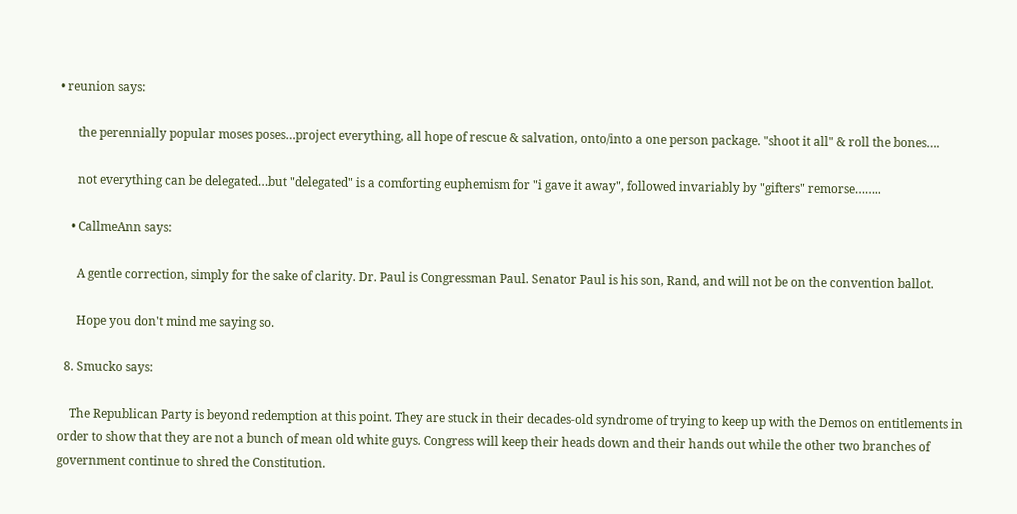• reunion says:

      the perennially popular moses poses…project everything, all hope of rescue & salvation, onto/into a one person package. "shoot it all" & roll the bones….

      not everything can be delegated…but "delegated" is a comforting euphemism for "i gave it away", followed invariably by "gifters" remorse……..

    • CallmeAnn says:

      A gentle correction, simply for the sake of clarity. Dr. Paul is Congressman Paul. Senator Paul is his son, Rand, and will not be on the convention ballot.

      Hope you don't mind me saying so.

  8. Smucko says:

    The Republican Party is beyond redemption at this point. They are stuck in their decades-old syndrome of trying to keep up with the Demos on entitlements in order to show that they are not a bunch of mean old white guys. Congress will keep their heads down and their hands out while the other two branches of government continue to shred the Constitution.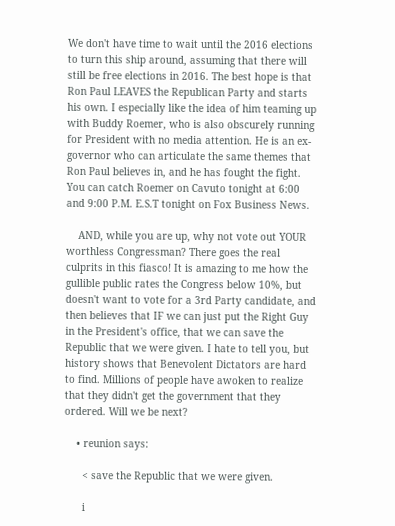We don't have time to wait until the 2016 elections to turn this ship around, assuming that there will still be free elections in 2016. The best hope is that Ron Paul LEAVES the Republican Party and starts his own. I especially like the idea of him teaming up with Buddy Roemer, who is also obscurely running for President with no media attention. He is an ex-governor who can articulate the same themes that Ron Paul believes in, and he has fought the fight. You can catch Roemer on Cavuto tonight at 6:00 and 9:00 P.M. E.S.T tonight on Fox Business News.

    AND, while you are up, why not vote out YOUR worthless Congressman? There goes the real culprits in this fiasco! It is amazing to me how the gullible public rates the Congress below 10%, but doesn't want to vote for a 3rd Party candidate, and then believes that IF we can just put the Right Guy in the President's office, that we can save the Republic that we were given. I hate to tell you, but history shows that Benevolent Dictators are hard to find. Millions of people have awoken to realize that they didn't get the government that they ordered. Will we be next?

    • reunion says:

      < save the Republic that we were given.

      i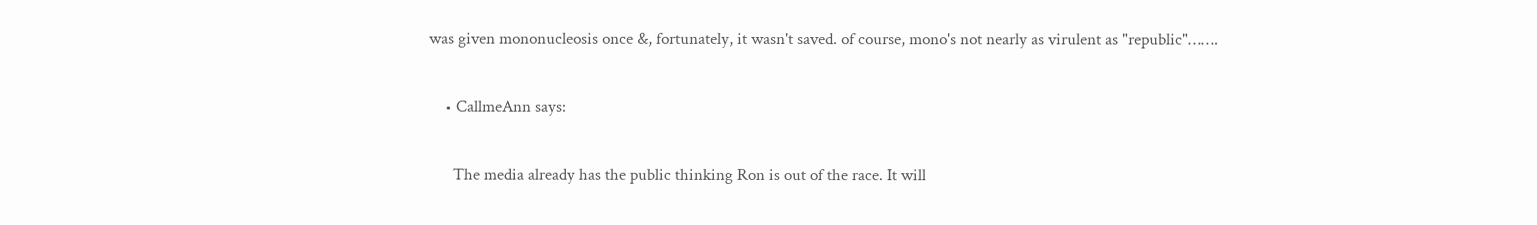was given mononucleosis once &, fortunately, it wasn't saved. of course, mono's not nearly as virulent as "republic"…….

    • CallmeAnn says:

      The media already has the public thinking Ron is out of the race. It will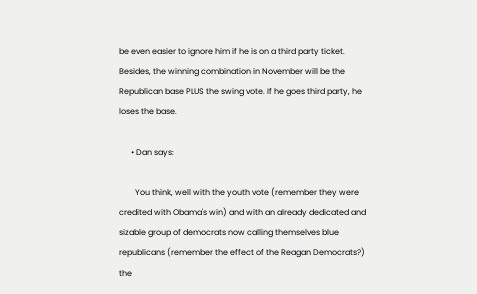be even easier to ignore him if he is on a third party ticket. Besides, the winning combination in November will be the Republican base PLUS the swing vote. If he goes third party, he loses the base.

      • Dan says:

        You think, well with the youth vote (remember they were credited with Obama's win) and with an already dedicated and sizable group of democrats now calling themselves blue republicans (remember the effect of the Reagan Democrats?) the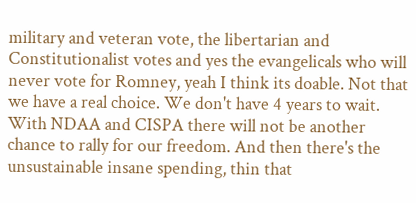military and veteran vote, the libertarian and Constitutionalist votes and yes the evangelicals who will never vote for Romney, yeah I think its doable. Not that we have a real choice. We don't have 4 years to wait. With NDAA and CISPA there will not be another chance to rally for our freedom. And then there's the unsustainable insane spending, thin that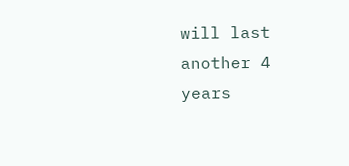will last another 4 years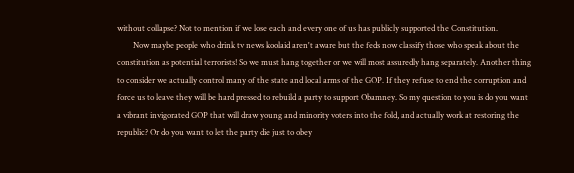without collapse? Not to mention if we lose each and every one of us has publicly supported the Constitution.
        Now maybe people who drink tv news koolaid aren't aware but the feds now classify those who speak about the constitution as potential terrorists! So we must hang together or we will most assuredly hang separately. Another thing to consider we actually control many of the state and local arms of the GOP. If they refuse to end the corruption and force us to leave they will be hard pressed to rebuild a party to support Obamney. So my question to you is do you want a vibrant invigorated GOP that will draw young and minority voters into the fold, and actually work at restoring the republic? Or do you want to let the party die just to obey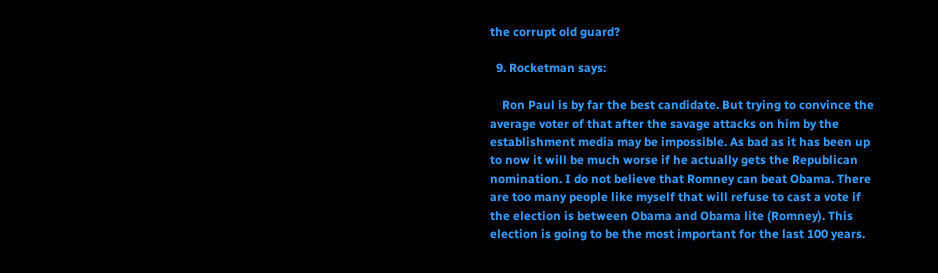the corrupt old guard?

  9. Rocketman says:

    Ron Paul is by far the best candidate. But trying to convince the average voter of that after the savage attacks on him by the establishment media may be impossible. As bad as it has been up to now it will be much worse if he actually gets the Republican nomination. I do not believe that Romney can beat Obama. There are too many people like myself that will refuse to cast a vote if the election is between Obama and Obama lite (Romney). This election is going to be the most important for the last 100 years.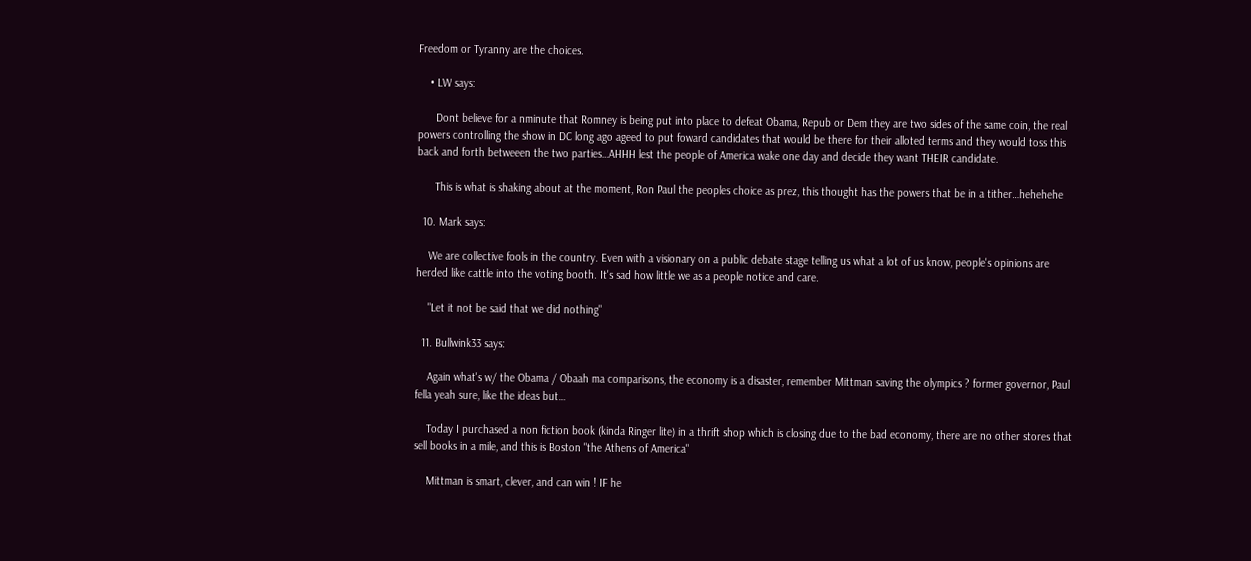Freedom or Tyranny are the choices.

    • LW says:

      Dont believe for a nminute that Romney is being put into place to defeat Obama, Repub or Dem they are two sides of the same coin, the real powers controlling the show in DC long ago ageed to put foward candidates that would be there for their alloted terms and they would toss this back and forth betweeen the two parties…AHHH lest the people of America wake one day and decide they want THEIR candidate.

      This is what is shaking about at the moment, Ron Paul the peoples choice as prez, this thought has the powers that be in a tither…hehehehe

  10. Mark says:

    We are collective fools in the country. Even with a visionary on a public debate stage telling us what a lot of us know, people's opinions are herded like cattle into the voting booth. It's sad how little we as a people notice and care.

    "Let it not be said that we did nothing"

  11. Bullwink33 says:

    Again what's w/ the Obama / Obaah ma comparisons, the economy is a disaster, remember Mittman saving the olympics ? former governor, Paul fella yeah sure, like the ideas but…

    Today I purchased a non fiction book (kinda Ringer lite) in a thrift shop which is closing due to the bad economy, there are no other stores that sell books in a mile, and this is Boston "the Athens of America"

    Mittman is smart, clever, and can win ! IF he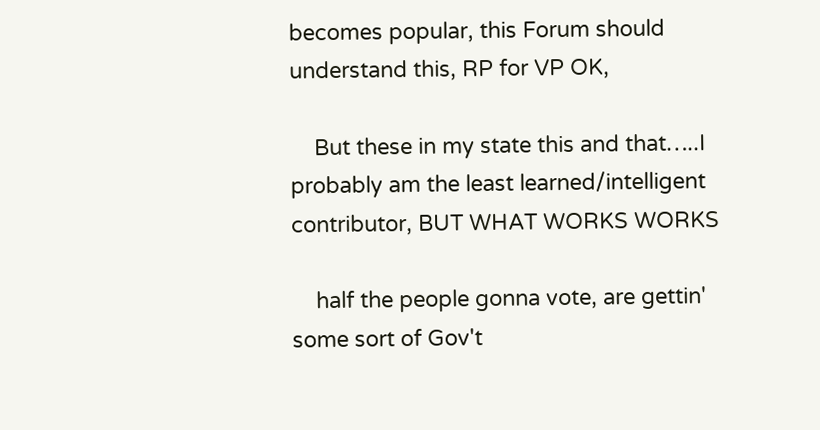becomes popular, this Forum should understand this, RP for VP OK,

    But these in my state this and that…..I probably am the least learned/intelligent contributor, BUT WHAT WORKS WORKS

    half the people gonna vote, are gettin' some sort of Gov't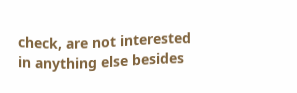check, are not interested in anything else besides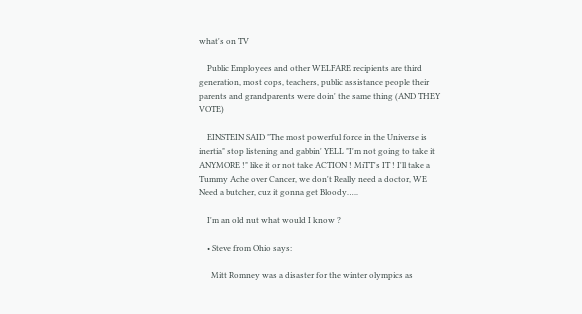what's on TV

    Public Employees and other WELFARE recipients are third generation, most cops, teachers, public assistance people their parents and grandparents were doin' the same thing (AND THEY VOTE)

    EINSTEIN SAID "The most powerful force in the Universe is inertia" stop listening and gabbin' YELL "I'm not going to take it ANYMORE !" like it or not take ACTION ! MiTT's IT ! I'll take a Tummy Ache over Cancer, we don't Really need a doctor, WE Need a butcher, cuz it gonna get Bloody…..

    I'm an old nut what would I know ?

    • Steve from Ohio says:

      Mitt Romney was a disaster for the winter olympics as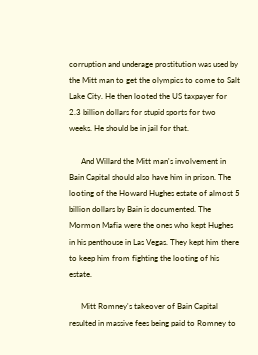corruption and underage prostitution was used by the Mitt man to get the olympics to come to Salt Lake City. He then looted the US taxpayer for 2.3 billion dollars for stupid sports for two weeks. He should be in jail for that.

      And Willard the Mitt man's involvement in Bain Capital should also have him in prison. The looting of the Howard Hughes estate of almost 5 billion dollars by Bain is documented. The Mormon Mafia were the ones who kept Hughes in his penthouse in Las Vegas. They kept him there to keep him from fighting the looting of his estate.

      Mitt Romney's takeover of Bain Capital resulted in massive fees being paid to Romney to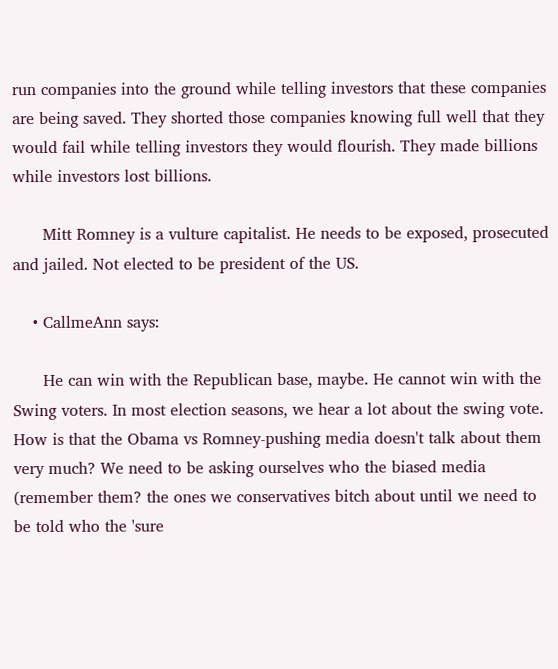run companies into the ground while telling investors that these companies are being saved. They shorted those companies knowing full well that they would fail while telling investors they would flourish. They made billions while investors lost billions.

      Mitt Romney is a vulture capitalist. He needs to be exposed, prosecuted and jailed. Not elected to be president of the US.

    • CallmeAnn says:

      He can win with the Republican base, maybe. He cannot win with the Swing voters. In most election seasons, we hear a lot about the swing vote. How is that the Obama vs Romney-pushing media doesn't talk about them very much? We need to be asking ourselves who the biased media (remember them? the ones we conservatives bitch about until we need to be told who the 'sure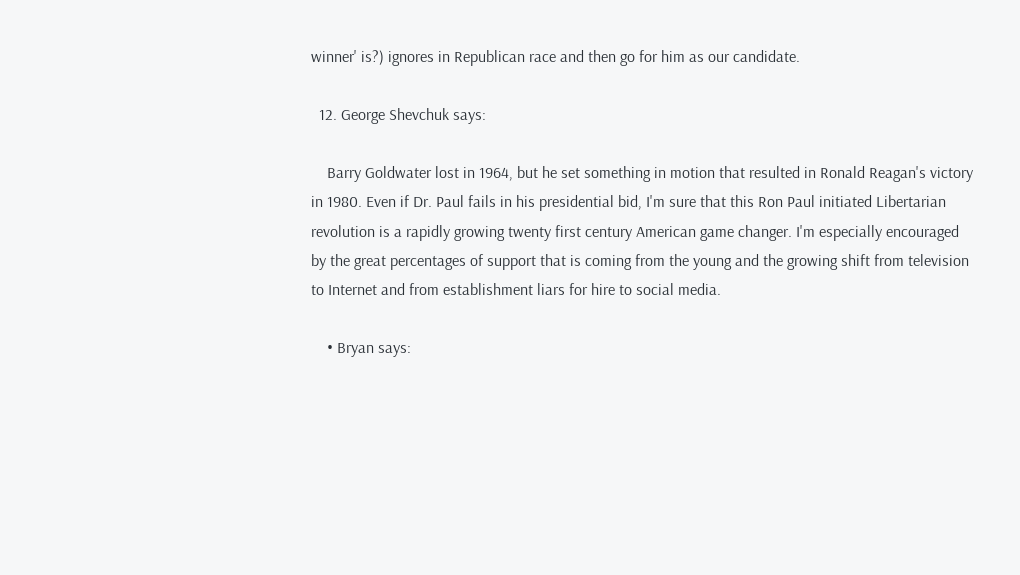winner' is?) ignores in Republican race and then go for him as our candidate.

  12. George Shevchuk says:

    Barry Goldwater lost in 1964, but he set something in motion that resulted in Ronald Reagan's victory in 1980. Even if Dr. Paul fails in his presidential bid, I'm sure that this Ron Paul initiated Libertarian revolution is a rapidly growing twenty first century American game changer. I'm especially encouraged by the great percentages of support that is coming from the young and the growing shift from television to Internet and from establishment liars for hire to social media.

    • Bryan says: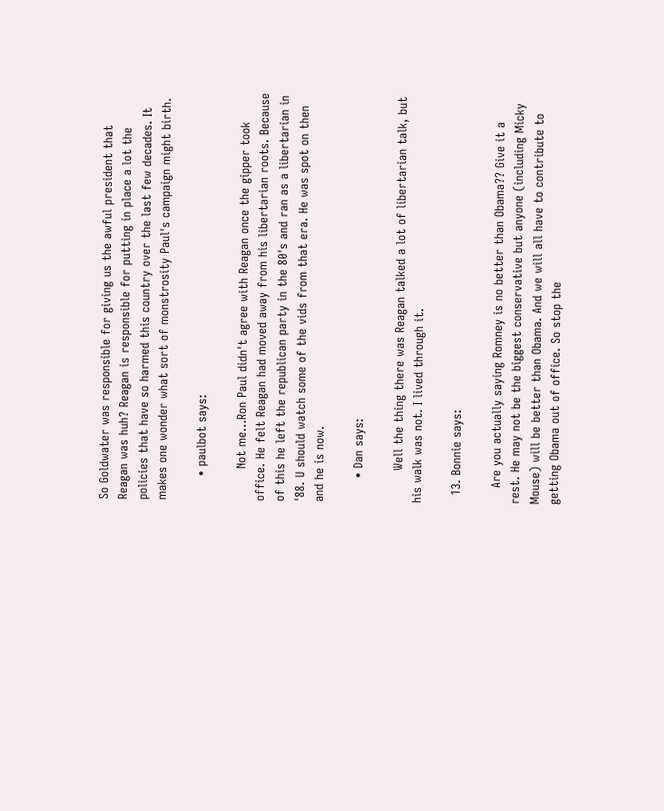So Goldwater was responsible for giving us the awful president that Reagan was huh? Reagan is responsible for putting in place a lot the policies that have so harmed this country over the last few decades. It makes one wonder what sort of monstrosity Paul's campaign might birth.

      • paulbot says:

        Not me…Ron Paul didn't agree with Reagan once the gipper took office. He felt Reagan had moved away from his libertarian roots. Because of this he left the republican party in the 80's and ran as a libertarian in '88. U should watch some of the vids from that era. He was spot on then and he is now.

      • Dan says:

        Well the thing there was Reagan talked a lot of libertarian talk, but his walk was not. I lived through it.

  13. Bonnie says:

    Are you actually saying Romney is no better than Obama?? Give it a rest. He may not be the biggest conservative but anyone (including Micky Mouse) will be better than Obama. And we will all have to contribute to getting Obama out of office. So stop the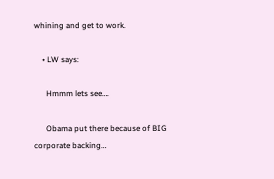whining and get to work.

    • LW says:

      Hmmm lets see….

      Obama put there because of BIG corporate backing…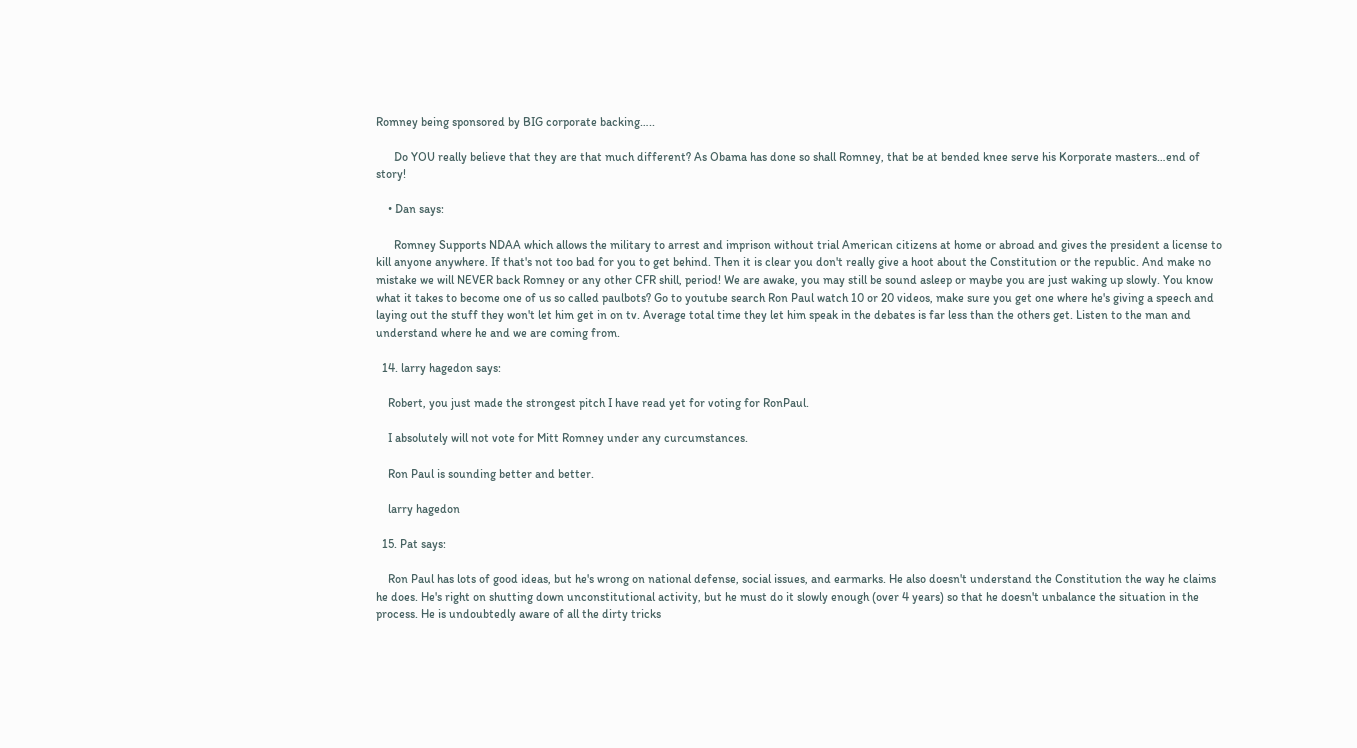Romney being sponsored by BIG corporate backing…..

      Do YOU really believe that they are that much different? As Obama has done so shall Romney, that be at bended knee serve his Korporate masters…end of story!

    • Dan says:

      Romney Supports NDAA which allows the military to arrest and imprison without trial American citizens at home or abroad and gives the president a license to kill anyone anywhere. If that's not too bad for you to get behind. Then it is clear you don't really give a hoot about the Constitution or the republic. And make no mistake we will NEVER back Romney or any other CFR shill, period! We are awake, you may still be sound asleep or maybe you are just waking up slowly. You know what it takes to become one of us so called paulbots? Go to youtube search Ron Paul watch 10 or 20 videos, make sure you get one where he's giving a speech and laying out the stuff they won't let him get in on tv. Average total time they let him speak in the debates is far less than the others get. Listen to the man and understand where he and we are coming from.

  14. larry hagedon says:

    Robert, you just made the strongest pitch I have read yet for voting for RonPaul.

    I absolutely will not vote for Mitt Romney under any curcumstances.

    Ron Paul is sounding better and better.

    larry hagedon

  15. Pat says:

    Ron Paul has lots of good ideas, but he's wrong on national defense, social issues, and earmarks. He also doesn't understand the Constitution the way he claims he does. He's right on shutting down unconstitutional activity, but he must do it slowly enough (over 4 years) so that he doesn't unbalance the situation in the process. He is undoubtedly aware of all the dirty tricks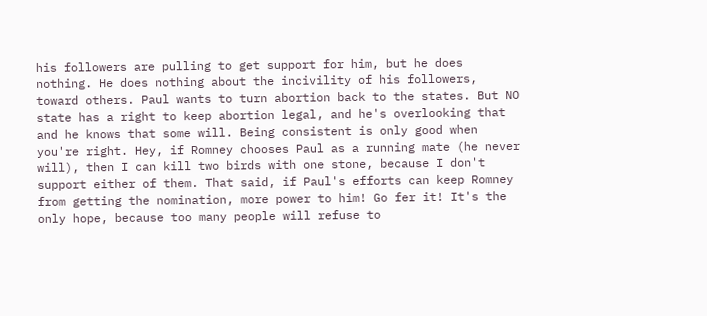his followers are pulling to get support for him, but he does nothing. He does nothing about the incivility of his followers, toward others. Paul wants to turn abortion back to the states. But NO state has a right to keep abortion legal, and he's overlooking that and he knows that some will. Being consistent is only good when you're right. Hey, if Romney chooses Paul as a running mate (he never will), then I can kill two birds with one stone, because I don't support either of them. That said, if Paul's efforts can keep Romney from getting the nomination, more power to him! Go fer it! It's the only hope, because too many people will refuse to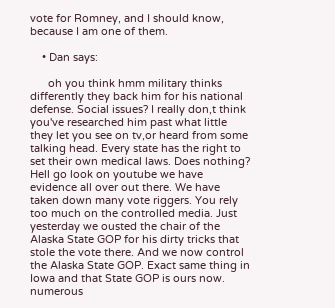vote for Romney, and I should know, because I am one of them.

    • Dan says:

      oh you think hmm military thinks differently they back him for his national defense. Social issues? I really don,t think you've researched him past what little they let you see on tv,or heard from some talking head. Every state has the right to set their own medical laws. Does nothing? Hell go look on youtube we have evidence all over out there. We have taken down many vote riggers. You rely too much on the controlled media. Just yesterday we ousted the chair of the Alaska State GOP for his dirty tricks that stole the vote there. And we now control the Alaska State GOP. Exact same thing in Iowa and that State GOP is ours now. numerous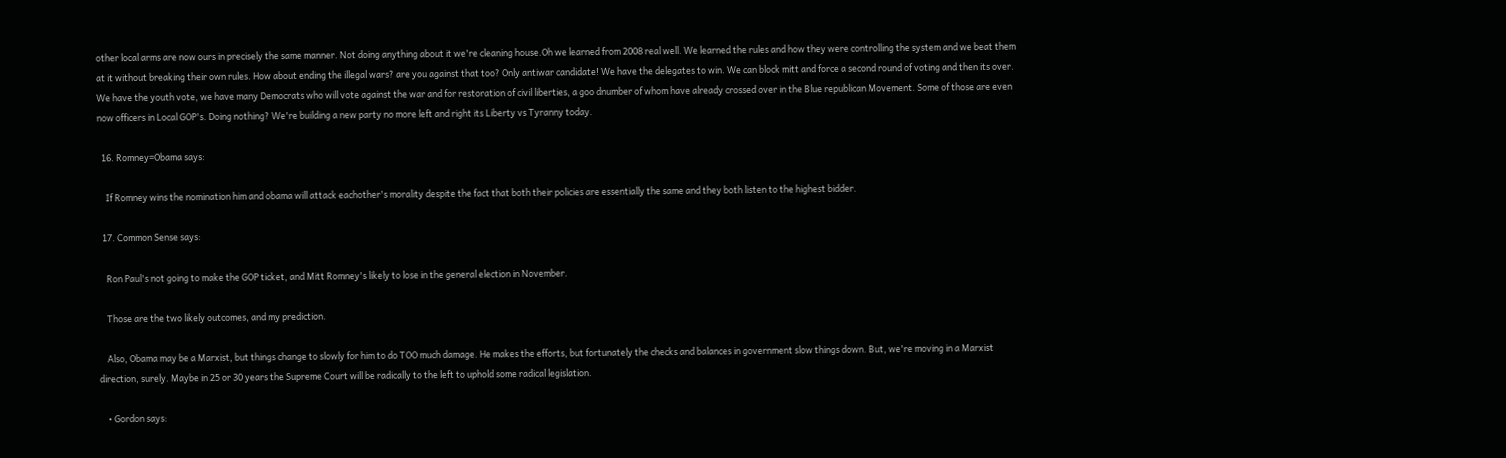other local arms are now ours in precisely the same manner. Not doing anything about it we're cleaning house.Oh we learned from 2008 real well. We learned the rules and how they were controlling the system and we beat them at it without breaking their own rules. How about ending the illegal wars? are you against that too? Only antiwar candidate! We have the delegates to win. We can block mitt and force a second round of voting and then its over. We have the youth vote, we have many Democrats who will vote against the war and for restoration of civil liberties, a goo dnumber of whom have already crossed over in the Blue republican Movement. Some of those are even now officers in Local GOP's. Doing nothing? We're building a new party no more left and right its Liberty vs Tyranny today.

  16. Romney=Obama says:

    If Romney wins the nomination him and obama will attack eachother's morality despite the fact that both their policies are essentially the same and they both listen to the highest bidder.

  17. Common Sense says:

    Ron Paul's not going to make the GOP ticket, and Mitt Romney's likely to lose in the general election in November.

    Those are the two likely outcomes, and my prediction.

    Also, Obama may be a Marxist, but things change to slowly for him to do TOO much damage. He makes the efforts, but fortunately the checks and balances in government slow things down. But, we're moving in a Marxist direction, surely. Maybe in 25 or 30 years the Supreme Court will be radically to the left to uphold some radical legislation.

    • Gordon says: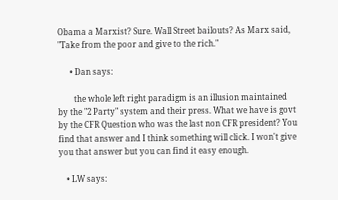Obama a Marxist? Sure. Wall Street bailouts? As Marx said, "Take from the poor and give to the rich."

      • Dan says:

        the whole left right paradigm is an illusion maintained by the "2 Party" system and their press. What we have is govt by the CFR Question who was the last non CFR president? You find that answer and I think something will click. I won't give you that answer but you can find it easy enough.

    • LW says: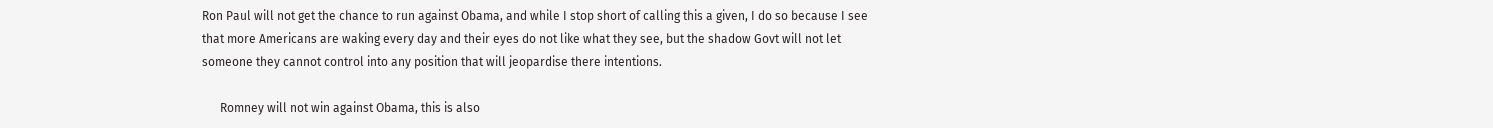Ron Paul will not get the chance to run against Obama, and while I stop short of calling this a given, I do so because I see that more Americans are waking every day and their eyes do not like what they see, but the shadow Govt will not let someone they cannot control into any position that will jeopardise there intentions.

      Romney will not win against Obama, this is also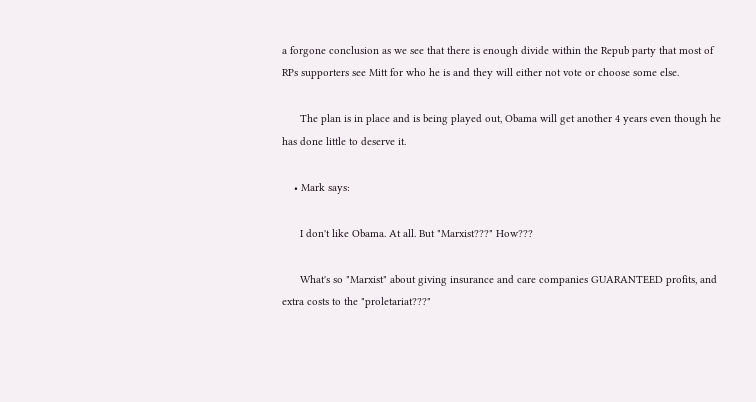a forgone conclusion as we see that there is enough divide within the Repub party that most of RPs supporters see Mitt for who he is and they will either not vote or choose some else.

      The plan is in place and is being played out, Obama will get another 4 years even though he has done little to deserve it.

    • Mark says:

      I don't like Obama. At all. But "Marxist???" How???

      What's so "Marxist" about giving insurance and care companies GUARANTEED profits, and extra costs to the "proletariat???"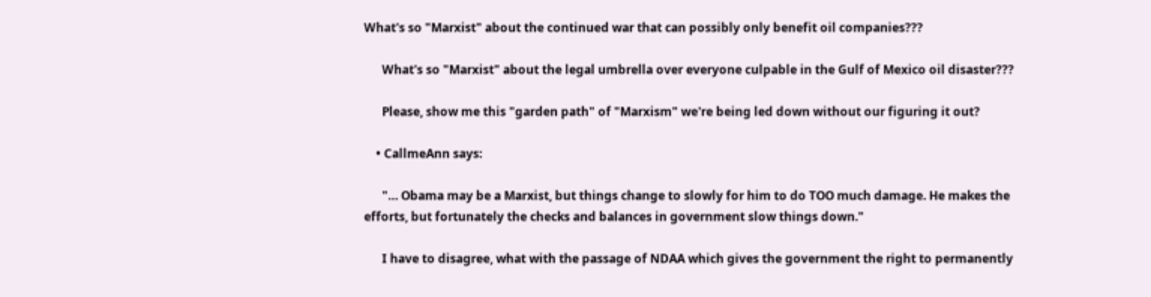What's so "Marxist" about the continued war that can possibly only benefit oil companies???

      What's so "Marxist" about the legal umbrella over everyone culpable in the Gulf of Mexico oil disaster???

      Please, show me this "garden path" of "Marxism" we're being led down without our figuring it out?

    • CallmeAnn says:

      "… Obama may be a Marxist, but things change to slowly for him to do TOO much damage. He makes the efforts, but fortunately the checks and balances in government slow things down."

      I have to disagree, what with the passage of NDAA which gives the government the right to permanently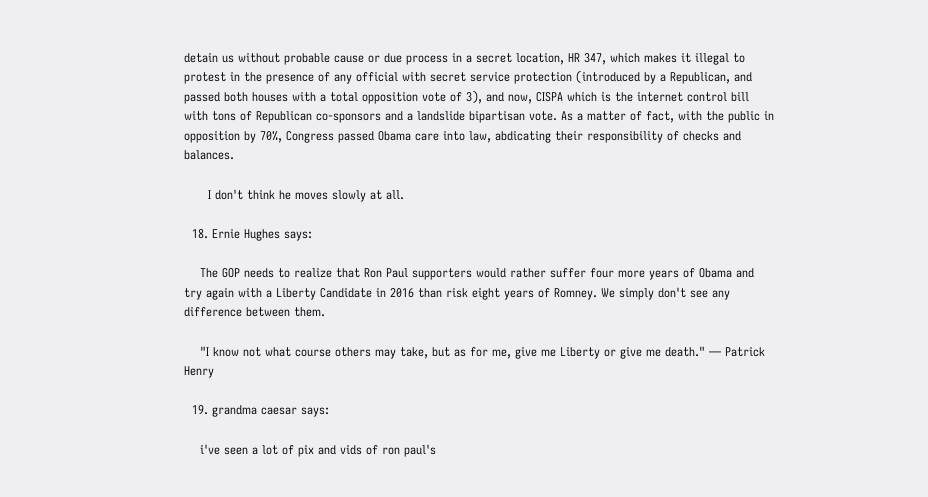detain us without probable cause or due process in a secret location, HR 347, which makes it illegal to protest in the presence of any official with secret service protection (introduced by a Republican, and passed both houses with a total opposition vote of 3), and now, CISPA which is the internet control bill with tons of Republican co-sponsors and a landslide bipartisan vote. As a matter of fact, with the public in opposition by 70%, Congress passed Obama care into law, abdicating their responsibility of checks and balances.

      I don't think he moves slowly at all.

  18. Ernie Hughes says:

    The GOP needs to realize that Ron Paul supporters would rather suffer four more years of Obama and try again with a Liberty Candidate in 2016 than risk eight years of Romney. We simply don't see any difference between them.

    "I know not what course others may take, but as for me, give me Liberty or give me death." — Patrick Henry

  19. grandma caesar says:

    i've seen a lot of pix and vids of ron paul's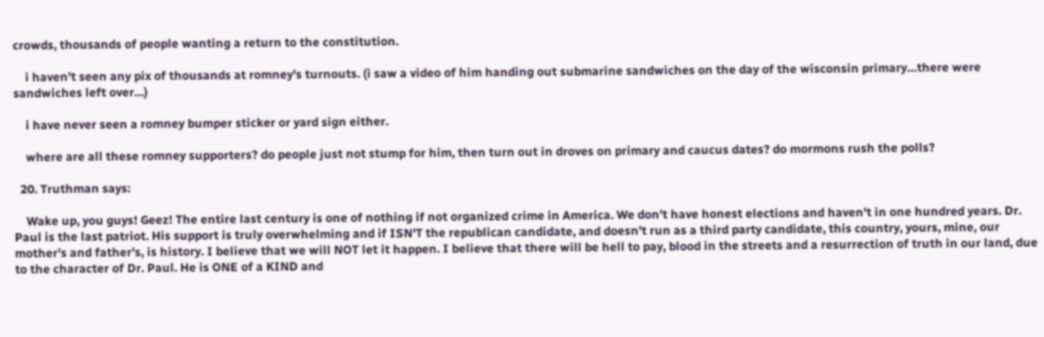crowds, thousands of people wanting a return to the constitution.

    i haven't seen any pix of thousands at romney's turnouts. (i saw a video of him handing out submarine sandwiches on the day of the wisconsin primary…there were sandwiches left over…)

    i have never seen a romney bumper sticker or yard sign either.

    where are all these romney supporters? do people just not stump for him, then turn out in droves on primary and caucus dates? do mormons rush the polls?

  20. Truthman says:

    Wake up, you guys! Geez! The entire last century is one of nothing if not organized crime in America. We don't have honest elections and haven't in one hundred years. Dr. Paul is the last patriot. His support is truly overwhelming and if ISN'T the republican candidate, and doesn't run as a third party candidate, this country, yours, mine, our mother's and father's, is history. I believe that we will NOT let it happen. I believe that there will be hell to pay, blood in the streets and a resurrection of truth in our land, due to the character of Dr. Paul. He is ONE of a KIND and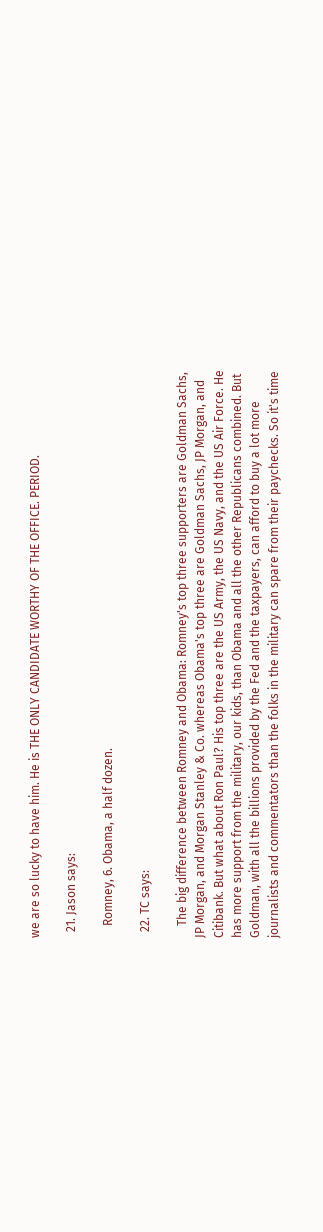we are so lucky to have him. He is THE ONLY CANDIDATE WORTHY OF THE OFFICE. PERIOD.

  21. Jason says:

    Romney, 6. Obama, a half dozen.

  22. TC says:

    The big difference between Romney and Obama: Romney's top three supporters are Goldman Sachs, JP Morgan, and Morgan Stanley & Co. whereas Obama's top three are Goldman Sachs, JP Morgan, and Citibank. But what about Ron Paul? His top three are the US Army, the US Navy, and the US Air Force. He has more support from the military, our kids, than Obama and all the other Republicans combined. But Goldman, with all the billions provided by the Fed and the taxpayers, can afford to buy a lot more journalists and commentators than the folks in the military can spare from their paychecks. So it's time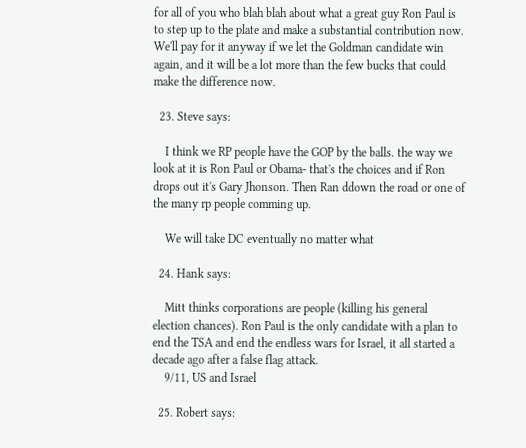for all of you who blah blah about what a great guy Ron Paul is to step up to the plate and make a substantial contribution now. We'll pay for it anyway if we let the Goldman candidate win again, and it will be a lot more than the few bucks that could make the difference now.

  23. Steve says:

    I think we RP people have the GOP by the balls. the way we look at it is Ron Paul or Obama- that's the choices and if Ron drops out it's Gary Jhonson. Then Ran ddown the road or one of the many rp people comming up.

    We will take DC eventually no matter what

  24. Hank says:

    Mitt thinks corporations are people (killing his general election chances). Ron Paul is the only candidate with a plan to end the TSA and end the endless wars for Israel, it all started a decade ago after a false flag attack.
    9/11, US and Israel

  25. Robert says: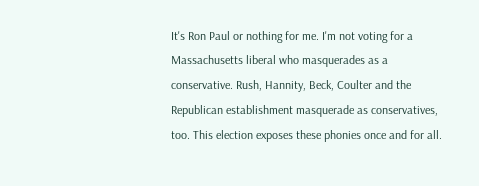It's Ron Paul or nothing for me. I'm not voting for a Massachusetts liberal who masquerades as a conservative. Rush, Hannity, Beck, Coulter and the Republican establishment masquerade as conservatives, too. This election exposes these phonies once and for all.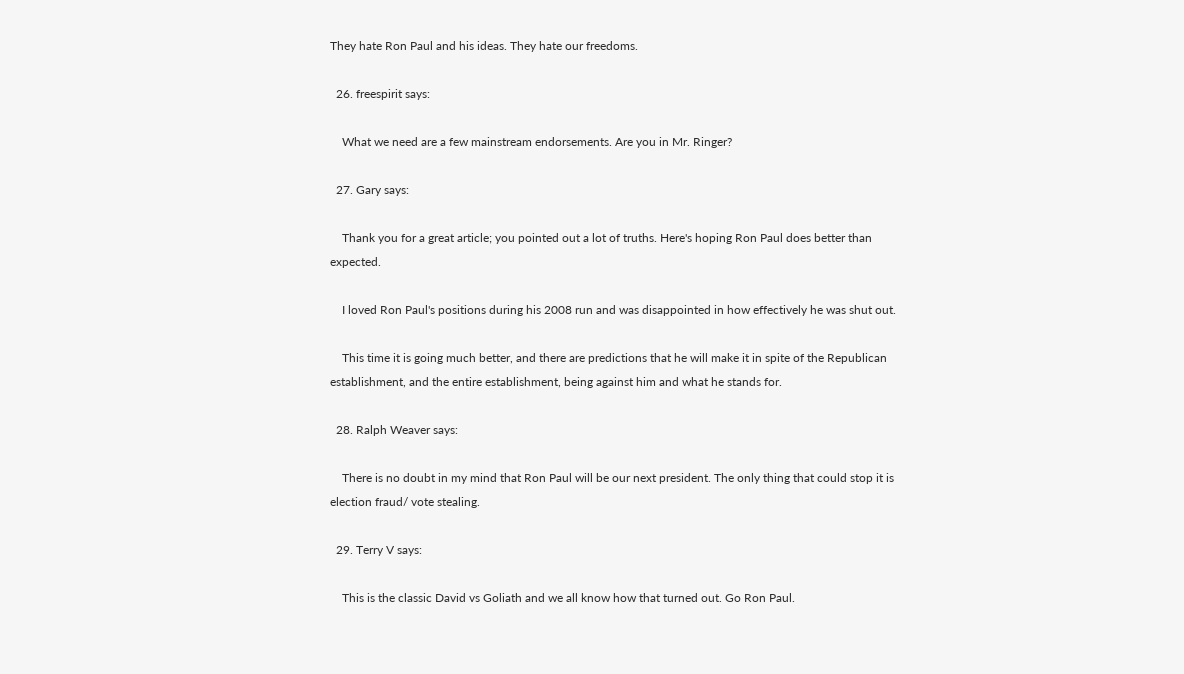They hate Ron Paul and his ideas. They hate our freedoms.

  26. freespirit says:

    What we need are a few mainstream endorsements. Are you in Mr. Ringer?

  27. Gary says:

    Thank you for a great article; you pointed out a lot of truths. Here's hoping Ron Paul does better than expected.

    I loved Ron Paul's positions during his 2008 run and was disappointed in how effectively he was shut out.

    This time it is going much better, and there are predictions that he will make it in spite of the Republican establishment, and the entire establishment, being against him and what he stands for.

  28. Ralph Weaver says:

    There is no doubt in my mind that Ron Paul will be our next president. The only thing that could stop it is election fraud/ vote stealing.

  29. Terry V says:

    This is the classic David vs Goliath and we all know how that turned out. Go Ron Paul.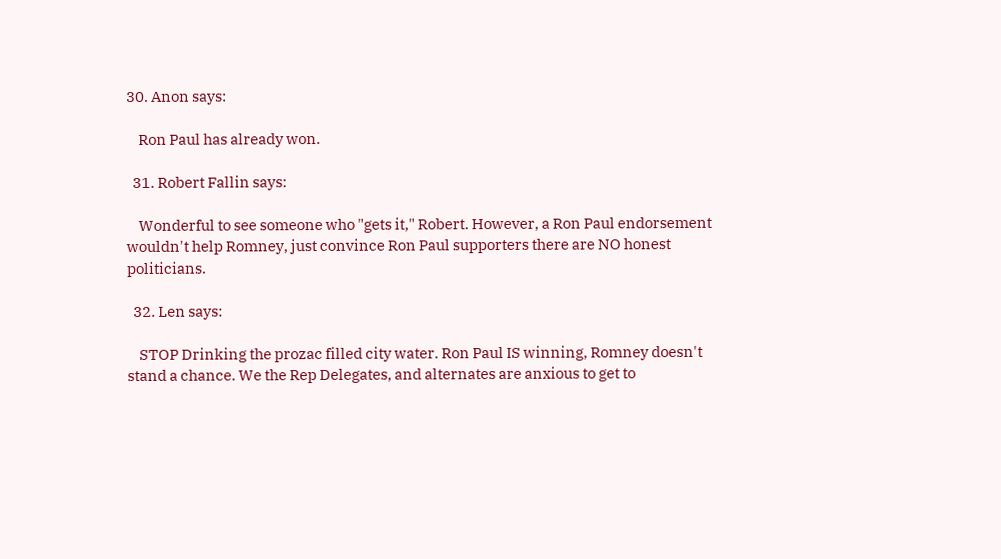30. Anon says:

    Ron Paul has already won.

  31. Robert Fallin says:

    Wonderful to see someone who "gets it," Robert. However, a Ron Paul endorsement wouldn't help Romney, just convince Ron Paul supporters there are NO honest politicians.

  32. Len says:

    STOP Drinking the prozac filled city water. Ron Paul IS winning, Romney doesn't stand a chance. We the Rep Delegates, and alternates are anxious to get to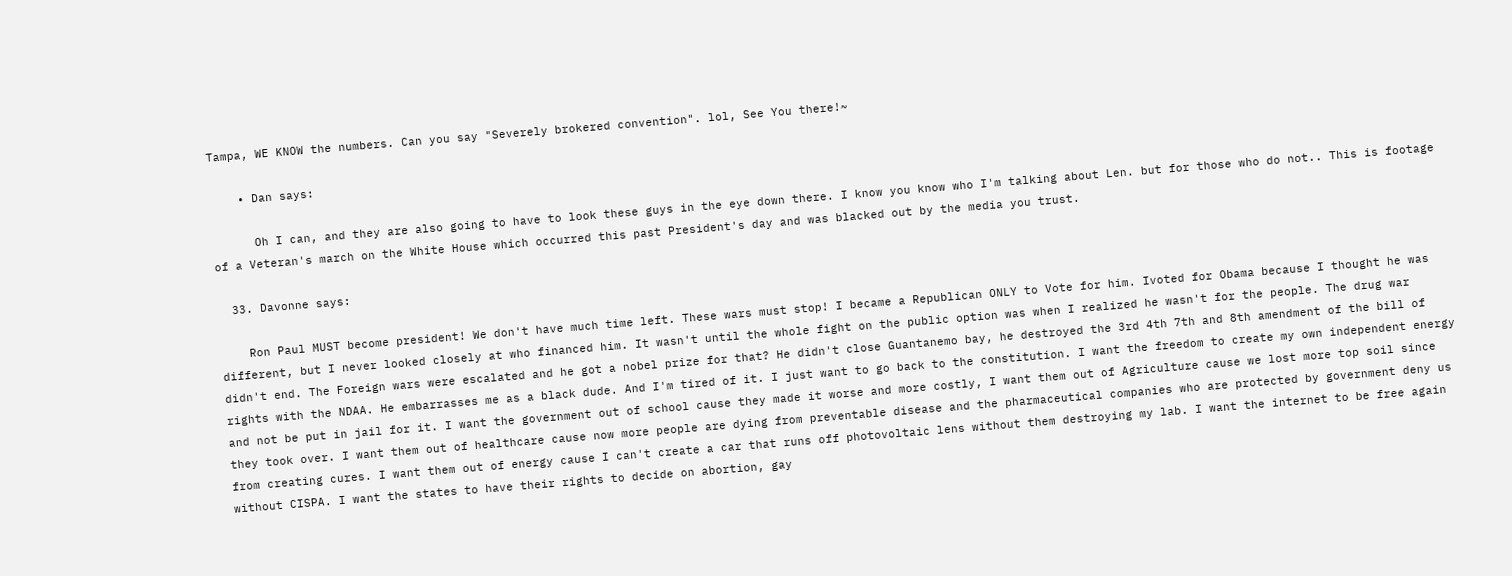Tampa, WE KNOW the numbers. Can you say "Severely brokered convention". lol, See You there!~

    • Dan says:

      Oh I can, and they are also going to have to look these guys in the eye down there. I know you know who I'm talking about Len. but for those who do not.. This is footage of a Veteran's march on the White House which occurred this past President's day and was blacked out by the media you trust.

  33. Davonne says:

    Ron Paul MUST become president! We don't have much time left. These wars must stop! I became a Republican ONLY to Vote for him. Ivoted for Obama because I thought he was different, but I never looked closely at who financed him. It wasn't until the whole fight on the public option was when I realized he wasn't for the people. The drug war didn't end. The Foreign wars were escalated and he got a nobel prize for that? He didn't close Guantanemo bay, he destroyed the 3rd 4th 7th and 8th amendment of the bill of rights with the NDAA. He embarrasses me as a black dude. And I'm tired of it. I just want to go back to the constitution. I want the freedom to create my own independent energy and not be put in jail for it. I want the government out of school cause they made it worse and more costly, I want them out of Agriculture cause we lost more top soil since they took over. I want them out of healthcare cause now more people are dying from preventable disease and the pharmaceutical companies who are protected by government deny us from creating cures. I want them out of energy cause I can't create a car that runs off photovoltaic lens without them destroying my lab. I want the internet to be free again without CISPA. I want the states to have their rights to decide on abortion, gay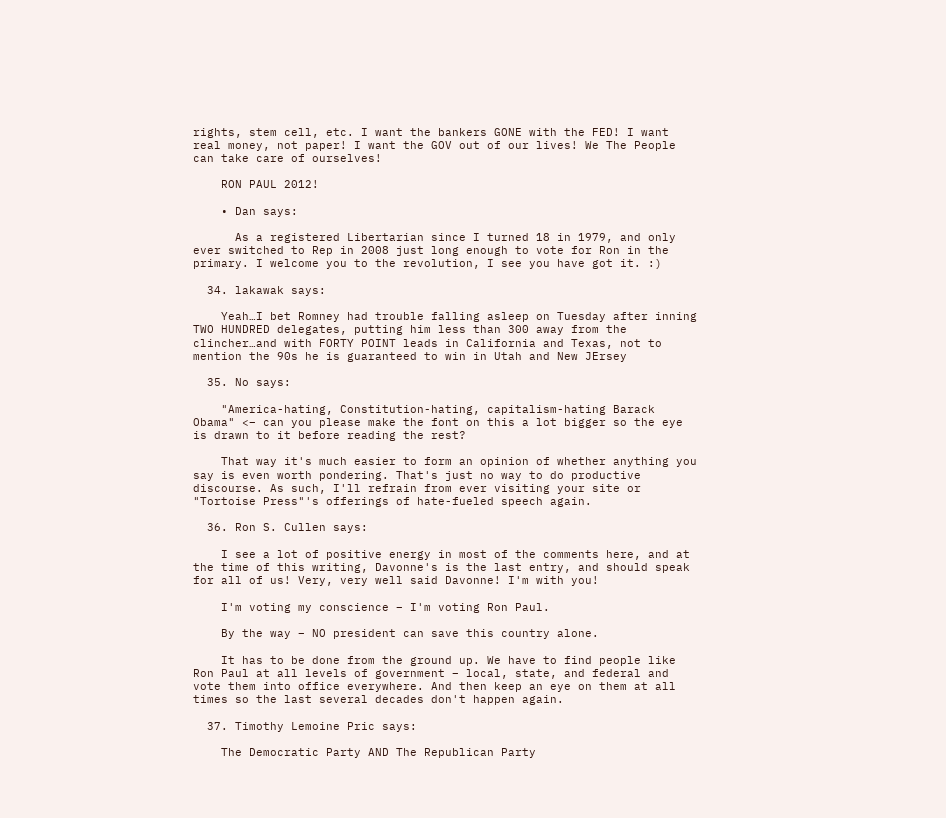rights, stem cell, etc. I want the bankers GONE with the FED! I want real money, not paper! I want the GOV out of our lives! We The People can take care of ourselves!

    RON PAUL 2012!

    • Dan says:

      As a registered Libertarian since I turned 18 in 1979, and only ever switched to Rep in 2008 just long enough to vote for Ron in the primary. I welcome you to the revolution, I see you have got it. :)

  34. lakawak says:

    Yeah…I bet Romney had trouble falling asleep on Tuesday after inning TWO HUNDRED delegates, putting him less than 300 away from the clincher…and with FORTY POINT leads in California and Texas, not to mention the 90s he is guaranteed to win in Utah and New JErsey

  35. No says:

    "America-hating, Constitution-hating, capitalism-hating Barack Obama" <– can you please make the font on this a lot bigger so the eye is drawn to it before reading the rest?

    That way it's much easier to form an opinion of whether anything you say is even worth pondering. That's just no way to do productive discourse. As such, I'll refrain from ever visiting your site or "Tortoise Press"'s offerings of hate-fueled speech again.

  36. Ron S. Cullen says:

    I see a lot of positive energy in most of the comments here, and at the time of this writing, Davonne's is the last entry, and should speak for all of us! Very, very well said Davonne! I'm with you!

    I'm voting my conscience – I'm voting Ron Paul.

    By the way – NO president can save this country alone.

    It has to be done from the ground up. We have to find people like Ron Paul at all levels of government – local, state, and federal and vote them into office everywhere. And then keep an eye on them at all times so the last several decades don't happen again.

  37. Timothy Lemoine Pric says:

    The Democratic Party AND The Republican Party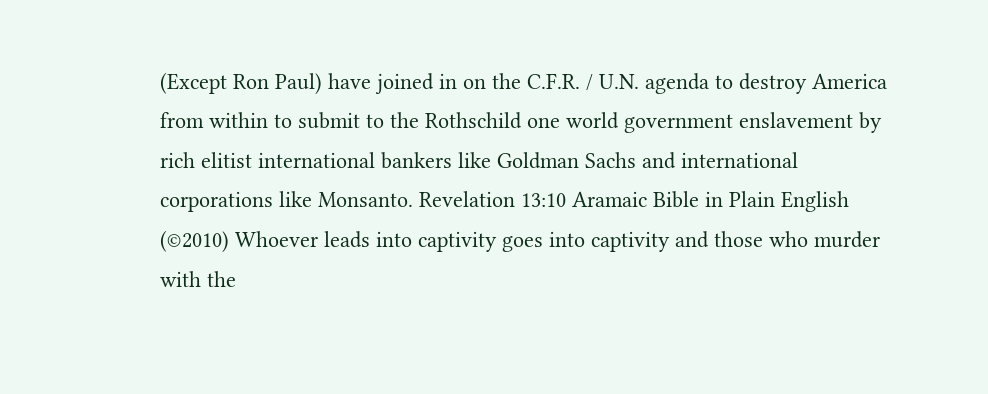(Except Ron Paul) have joined in on the C.F.R. / U.N. agenda to destroy America from within to submit to the Rothschild one world government enslavement by rich elitist international bankers like Goldman Sachs and international corporations like Monsanto. Revelation 13:10 Aramaic Bible in Plain English (©2010) Whoever leads into captivity goes into captivity and those who murder with the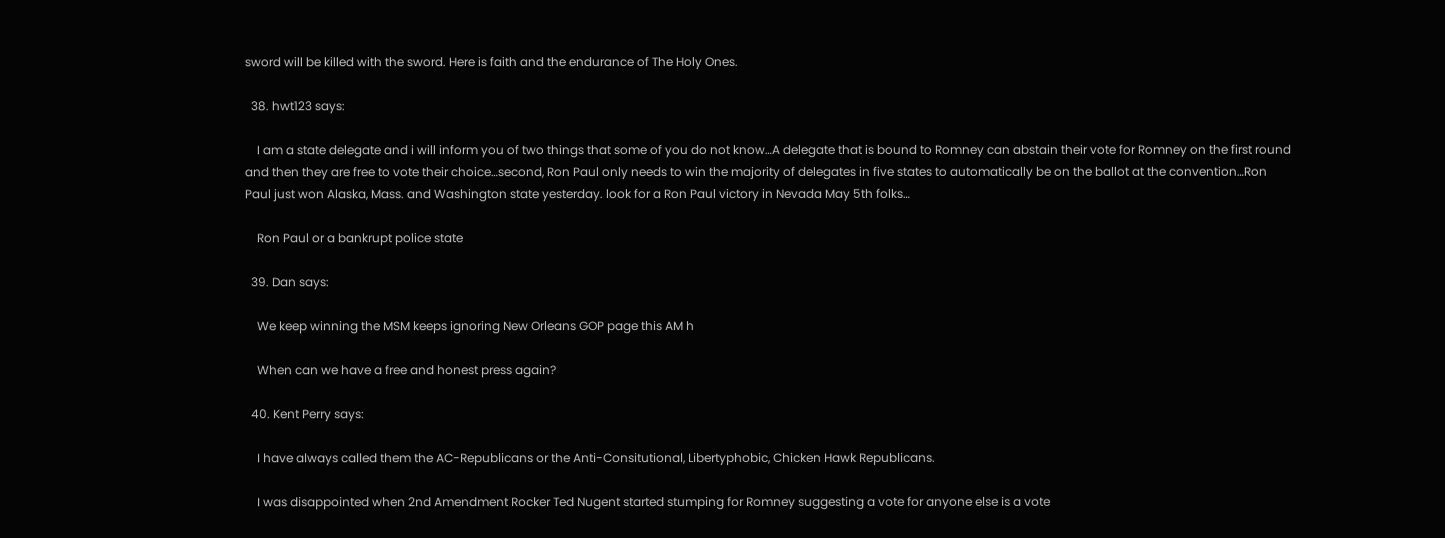sword will be killed with the sword. Here is faith and the endurance of The Holy Ones.

  38. hwt123 says:

    I am a state delegate and i will inform you of two things that some of you do not know…A delegate that is bound to Romney can abstain their vote for Romney on the first round and then they are free to vote their choice…second, Ron Paul only needs to win the majority of delegates in five states to automatically be on the ballot at the convention…Ron Paul just won Alaska, Mass. and Washington state yesterday. look for a Ron Paul victory in Nevada May 5th folks…

    Ron Paul or a bankrupt police state

  39. Dan says:

    We keep winning the MSM keeps ignoring New Orleans GOP page this AM h

    When can we have a free and honest press again?

  40. Kent Perry says:

    I have always called them the AC-Republicans or the Anti-Consitutional, Libertyphobic, Chicken Hawk Republicans.

    I was disappointed when 2nd Amendment Rocker Ted Nugent started stumping for Romney suggesting a vote for anyone else is a vote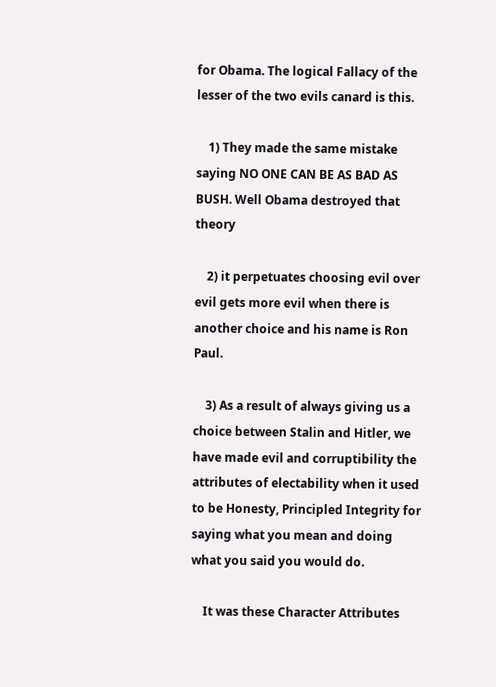for Obama. The logical Fallacy of the lesser of the two evils canard is this.

    1) They made the same mistake saying NO ONE CAN BE AS BAD AS BUSH. Well Obama destroyed that theory

    2) it perpetuates choosing evil over evil gets more evil when there is another choice and his name is Ron Paul.

    3) As a result of always giving us a choice between Stalin and Hitler, we have made evil and corruptibility the attributes of electability when it used to be Honesty, Principled Integrity for saying what you mean and doing what you said you would do.

    It was these Character Attributes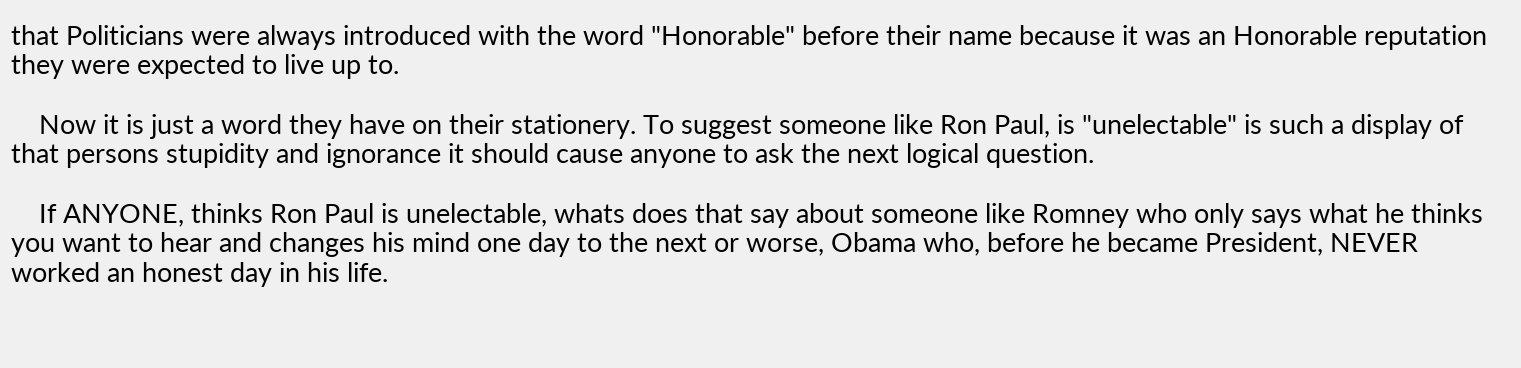that Politicians were always introduced with the word "Honorable" before their name because it was an Honorable reputation they were expected to live up to.

    Now it is just a word they have on their stationery. To suggest someone like Ron Paul, is "unelectable" is such a display of that persons stupidity and ignorance it should cause anyone to ask the next logical question.

    If ANYONE, thinks Ron Paul is unelectable, whats does that say about someone like Romney who only says what he thinks you want to hear and changes his mind one day to the next or worse, Obama who, before he became President, NEVER worked an honest day in his life.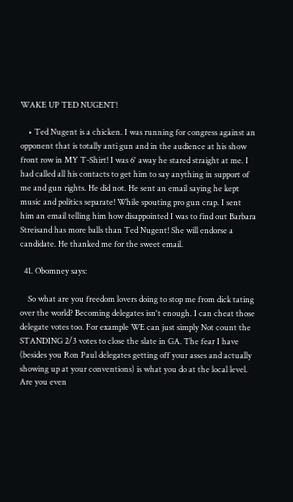WAKE UP TED NUGENT!

    • Ted Nugent is a chicken. I was running for congress against an opponent that is totally anti gun and in the audience at his show front row in MY T-Shirt! I was 6' away he stared straight at me. I had called all his contacts to get him to say anything in support of me and gun rights. He did not. He sent an email saying he kept music and politics separate! While spouting pro gun crap. I sent him an email telling him how disappointed I was to find out Barbara Streisand has more balls than Ted Nugent! She will endorse a candidate. He thanked me for the sweet email.

  41. Obomney says:

    So what are you freedom lovers doing to stop me from dick tating over the world? Becoming delegates isn't enough. I can cheat those delegate votes too. For example WE can just simply Not count the STANDING 2/3 votes to close the slate in GA. The fear I have (besides you Ron Paul delegates getting off your asses and actually showing up at your conventions) is what you do at the local level. Are you even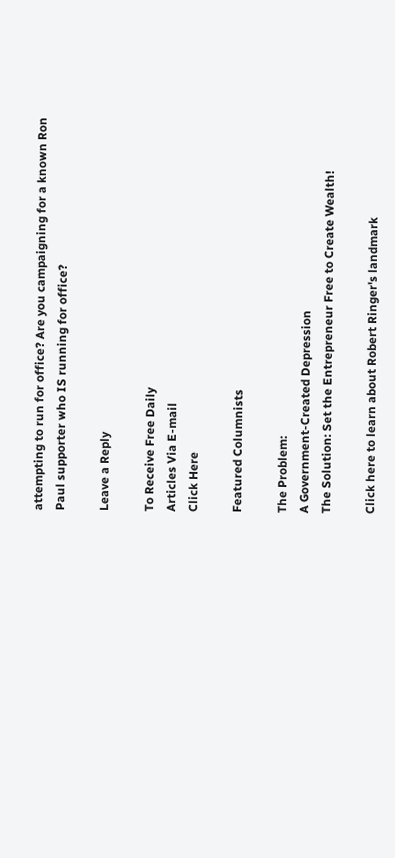attempting to run for office? Are you campaigning for a known Ron Paul supporter who IS running for office?

Leave a Reply

To Receive Free Daily
Articles Via E-mail
Click Here

Featured Columnists

The Problem:
A Government-Created Depression
The Solution: Set the Entrepreneur Free to Create Wealth!

Click here to learn about Robert Ringer's landmark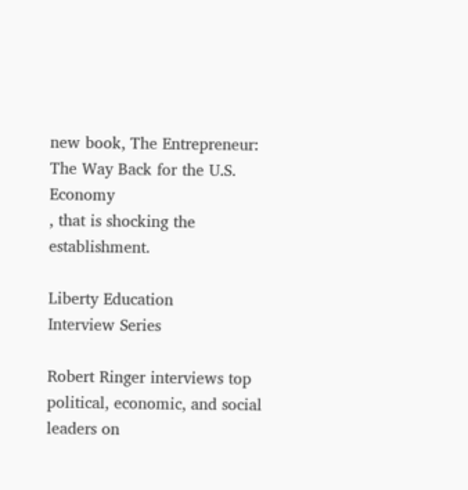new book, The Entrepreneur:
The Way Back for the U.S. Economy
, that is shocking the establishment.

Liberty Education
Interview Series

Robert Ringer interviews top political, economic, and social leaders on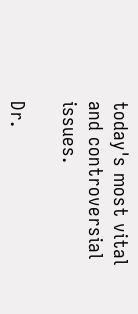today's most vital and controversial issues.

Dr.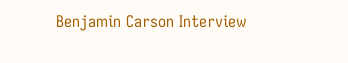Benjamin Carson Interview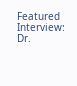Featured Interview:
Dr.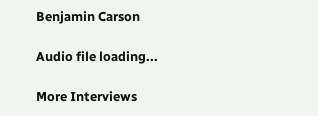Benjamin Carson

Audio file loading...

More Interviews